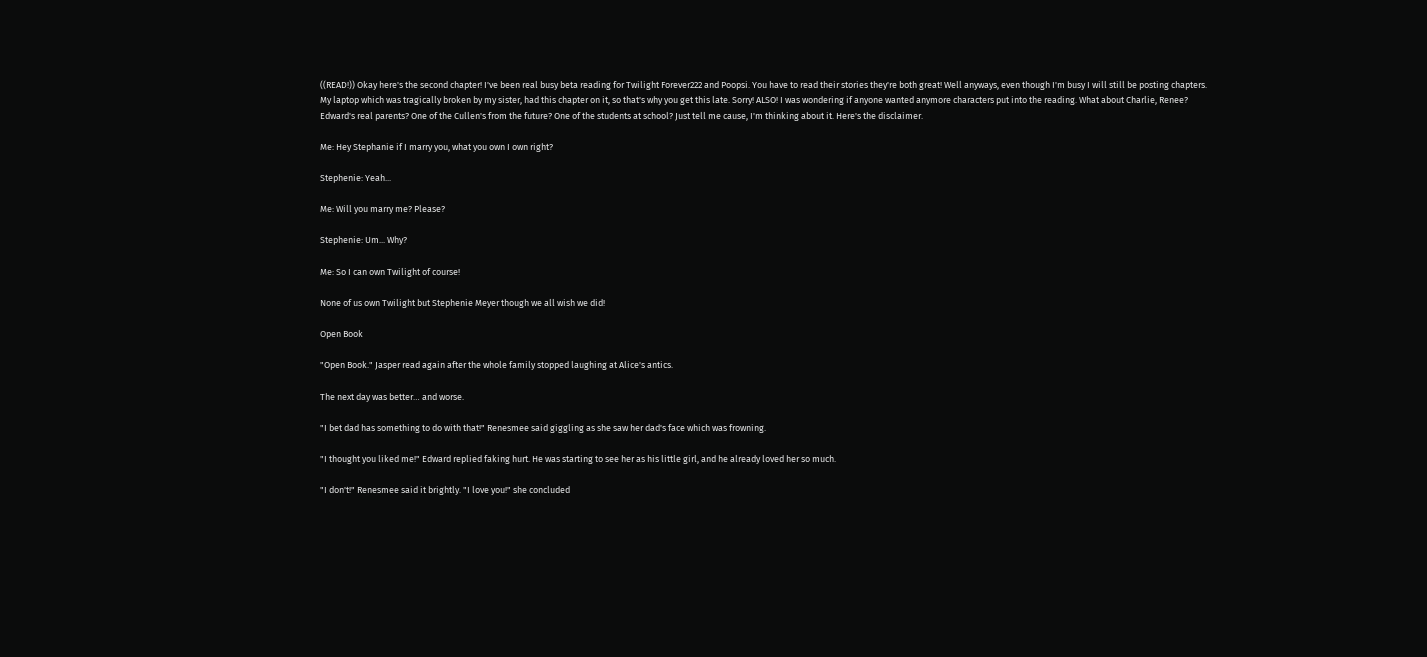((READ!)) Okay here's the second chapter! I've been real busy beta reading for Twilight Forever222 and Poopsi. You have to read their stories they're both great! Well anyways, even though I'm busy I will still be posting chapters. My laptop which was tragically broken by my sister, had this chapter on it, so that's why you get this late. Sorry! ALSO! I was wondering if anyone wanted anymore characters put into the reading. What about Charlie, Renee? Edward's real parents? One of the Cullen's from the future? One of the students at school? Just tell me cause, I'm thinking about it. Here's the disclaimer.

Me: Hey Stephanie if I marry you, what you own I own right?

Stephenie: Yeah...

Me: Will you marry me? Please?

Stephenie: Um... Why?

Me: So I can own Twilight of course!

None of us own Twilight but Stephenie Meyer though we all wish we did!

Open Book

"Open Book." Jasper read again after the whole family stopped laughing at Alice's antics.

The next day was better… and worse.

"I bet dad has something to do with that!" Renesmee said giggling as she saw her dad's face which was frowning.

"I thought you liked me!" Edward replied faking hurt. He was starting to see her as his little girl, and he already loved her so much.

"I don't!" Renesmee said it brightly. "I love you!" she concluded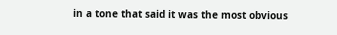in a tone that said it was the most obvious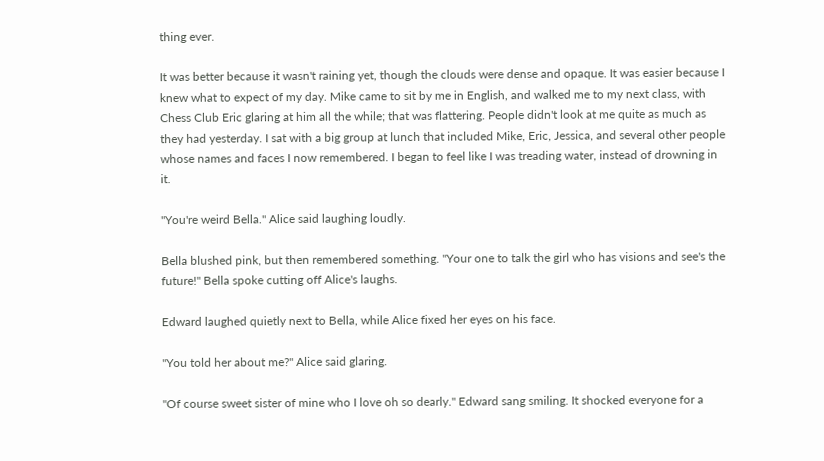thing ever.

It was better because it wasn't raining yet, though the clouds were dense and opaque. It was easier because I knew what to expect of my day. Mike came to sit by me in English, and walked me to my next class, with Chess Club Eric glaring at him all the while; that was flattering. People didn't look at me quite as much as they had yesterday. I sat with a big group at lunch that included Mike, Eric, Jessica, and several other people whose names and faces I now remembered. I began to feel like I was treading water, instead of drowning in it.

"You're weird Bella." Alice said laughing loudly.

Bella blushed pink, but then remembered something. "Your one to talk the girl who has visions and see's the future!" Bella spoke cutting off Alice's laughs.

Edward laughed quietly next to Bella, while Alice fixed her eyes on his face.

"You told her about me?" Alice said glaring.

"Of course sweet sister of mine who I love oh so dearly." Edward sang smiling. It shocked everyone for a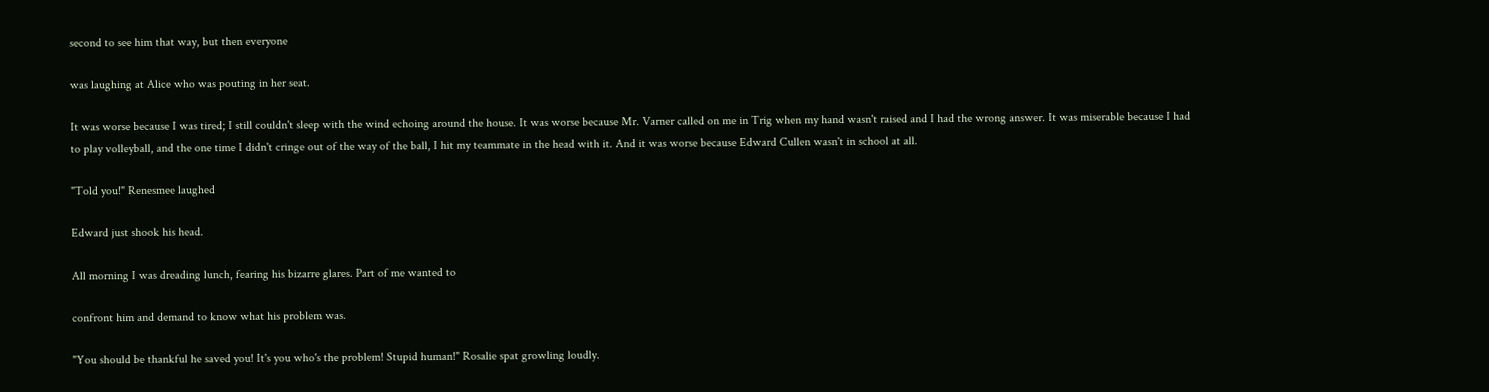second to see him that way, but then everyone

was laughing at Alice who was pouting in her seat.

It was worse because I was tired; I still couldn't sleep with the wind echoing around the house. It was worse because Mr. Varner called on me in Trig when my hand wasn't raised and I had the wrong answer. It was miserable because I had to play volleyball, and the one time I didn't cringe out of the way of the ball, I hit my teammate in the head with it. And it was worse because Edward Cullen wasn't in school at all.

"Told you!" Renesmee laughed

Edward just shook his head.

All morning I was dreading lunch, fearing his bizarre glares. Part of me wanted to

confront him and demand to know what his problem was.

"You should be thankful he saved you! It's you who's the problem! Stupid human!" Rosalie spat growling loudly.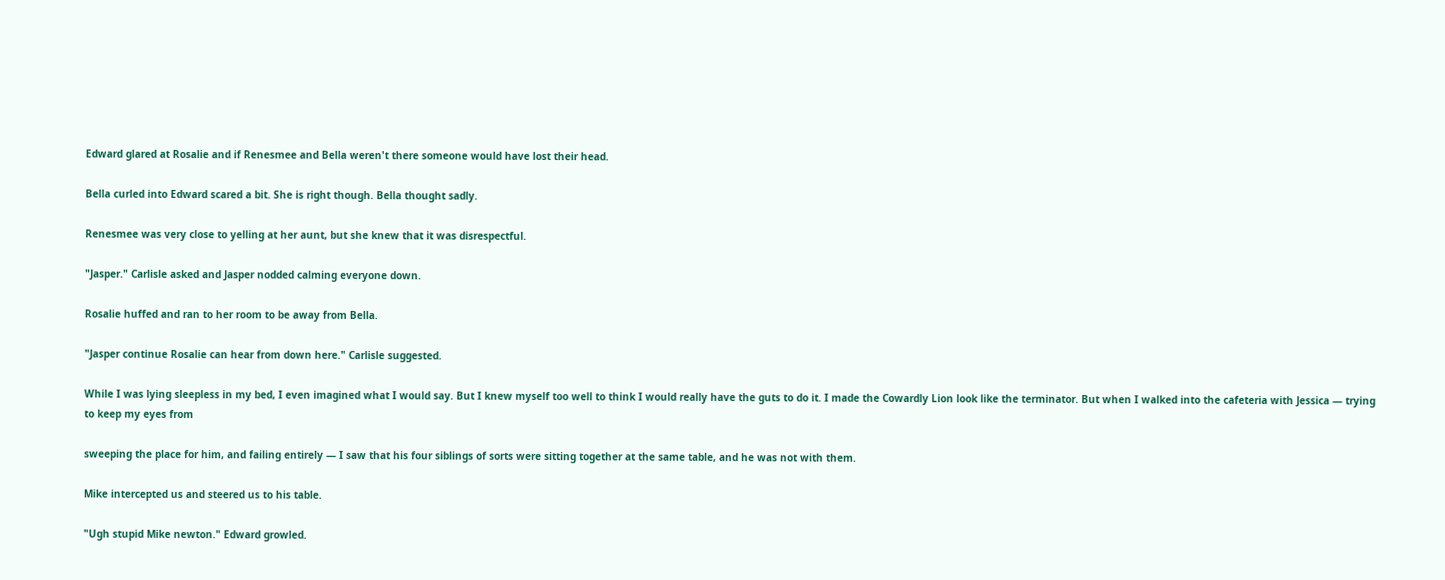Edward glared at Rosalie and if Renesmee and Bella weren't there someone would have lost their head.

Bella curled into Edward scared a bit. She is right though. Bella thought sadly.

Renesmee was very close to yelling at her aunt, but she knew that it was disrespectful.

"Jasper." Carlisle asked and Jasper nodded calming everyone down.

Rosalie huffed and ran to her room to be away from Bella.

"Jasper continue Rosalie can hear from down here." Carlisle suggested.

While I was lying sleepless in my bed, I even imagined what I would say. But I knew myself too well to think I would really have the guts to do it. I made the Cowardly Lion look like the terminator. But when I walked into the cafeteria with Jessica — trying to keep my eyes from

sweeping the place for him, and failing entirely — I saw that his four siblings of sorts were sitting together at the same table, and he was not with them.

Mike intercepted us and steered us to his table.

"Ugh stupid Mike newton." Edward growled.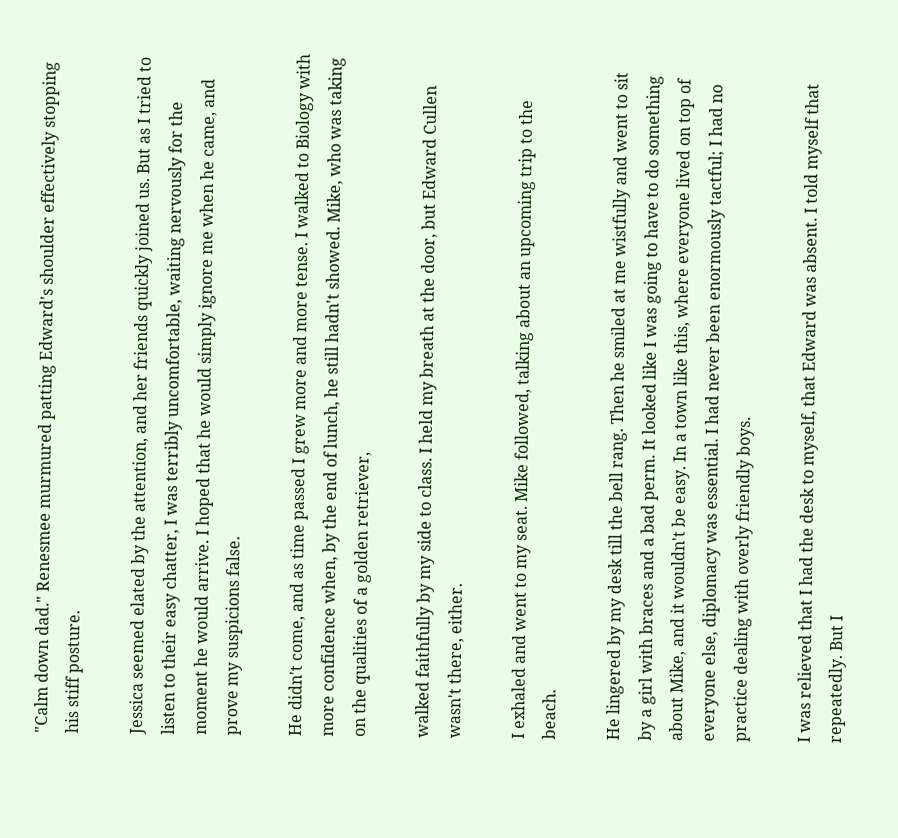"Calm down dad." Renesmee murmured patting Edward's shoulder effectively stopping his stiff posture.

Jessica seemed elated by the attention, and her friends quickly joined us. But as I tried to listen to their easy chatter, I was terribly uncomfortable, waiting nervously for the moment he would arrive. I hoped that he would simply ignore me when he came, and prove my suspicions false.

He didn't come, and as time passed I grew more and more tense. I walked to Biology with more confidence when, by the end of lunch, he still hadn't showed. Mike, who was taking on the qualities of a golden retriever,

walked faithfully by my side to class. I held my breath at the door, but Edward Cullen wasn't there, either.

I exhaled and went to my seat. Mike followed, talking about an upcoming trip to the beach.

He lingered by my desk till the bell rang. Then he smiled at me wistfully and went to sit by a girl with braces and a bad perm. It looked like I was going to have to do something about Mike, and it wouldn't be easy. In a town like this, where everyone lived on top of everyone else, diplomacy was essential. I had never been enormously tactful; I had no practice dealing with overly friendly boys.

I was relieved that I had the desk to myself, that Edward was absent. I told myself that repeatedly. But I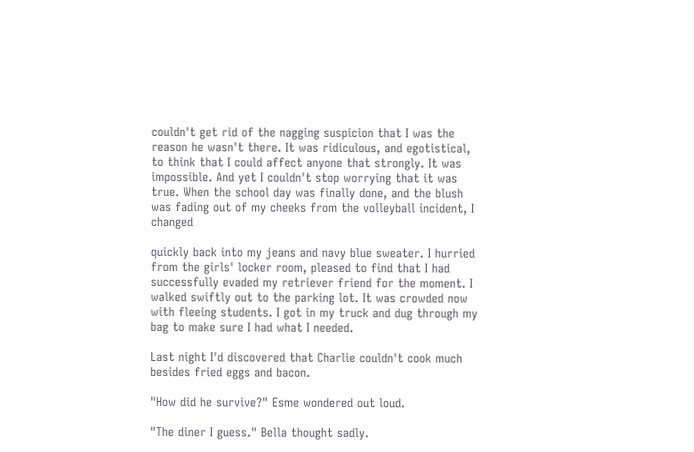couldn't get rid of the nagging suspicion that I was the reason he wasn't there. It was ridiculous, and egotistical, to think that I could affect anyone that strongly. It was impossible. And yet I couldn't stop worrying that it was true. When the school day was finally done, and the blush was fading out of my cheeks from the volleyball incident, I changed

quickly back into my jeans and navy blue sweater. I hurried from the girls' locker room, pleased to find that I had successfully evaded my retriever friend for the moment. I walked swiftly out to the parking lot. It was crowded now with fleeing students. I got in my truck and dug through my bag to make sure I had what I needed.

Last night I'd discovered that Charlie couldn't cook much besides fried eggs and bacon.

"How did he survive?" Esme wondered out loud.

"The diner I guess." Bella thought sadly.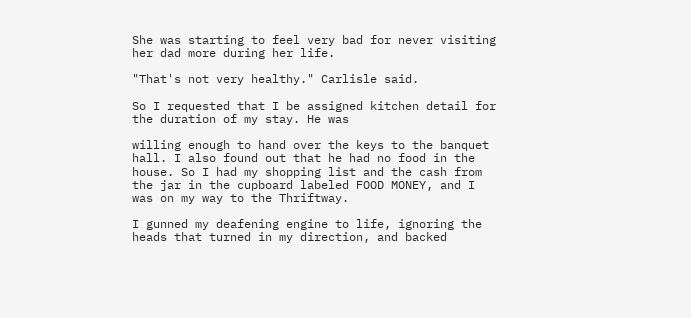She was starting to feel very bad for never visiting her dad more during her life.

"That's not very healthy." Carlisle said.

So I requested that I be assigned kitchen detail for the duration of my stay. He was

willing enough to hand over the keys to the banquet hall. I also found out that he had no food in the house. So I had my shopping list and the cash from the jar in the cupboard labeled FOOD MONEY, and I was on my way to the Thriftway.

I gunned my deafening engine to life, ignoring the heads that turned in my direction, and backed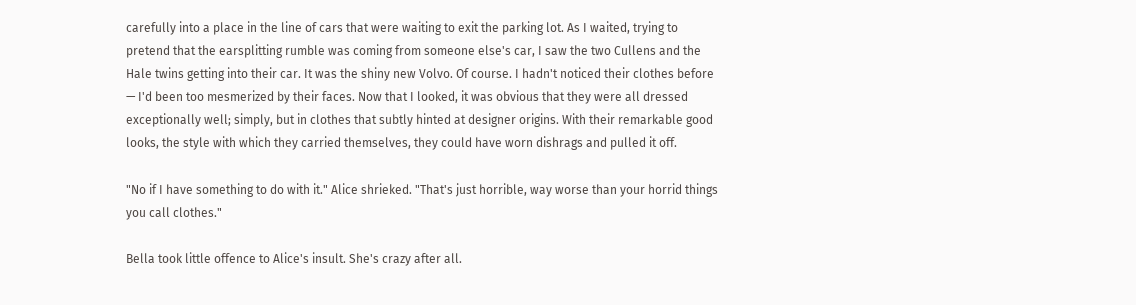carefully into a place in the line of cars that were waiting to exit the parking lot. As I waited, trying to pretend that the earsplitting rumble was coming from someone else's car, I saw the two Cullens and the Hale twins getting into their car. It was the shiny new Volvo. Of course. I hadn't noticed their clothes before — I'd been too mesmerized by their faces. Now that I looked, it was obvious that they were all dressed exceptionally well; simply, but in clothes that subtly hinted at designer origins. With their remarkable good looks, the style with which they carried themselves, they could have worn dishrags and pulled it off.

"No if I have something to do with it." Alice shrieked. "That's just horrible, way worse than your horrid things you call clothes."

Bella took little offence to Alice's insult. She's crazy after all.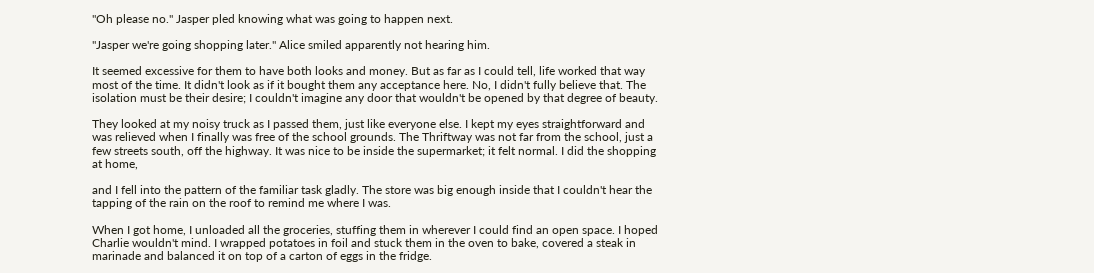"Oh please no." Jasper pled knowing what was going to happen next.

"Jasper we're going shopping later." Alice smiled apparently not hearing him.

It seemed excessive for them to have both looks and money. But as far as I could tell, life worked that way most of the time. It didn't look as if it bought them any acceptance here. No, I didn't fully believe that. The isolation must be their desire; I couldn't imagine any door that wouldn't be opened by that degree of beauty.

They looked at my noisy truck as I passed them, just like everyone else. I kept my eyes straightforward and was relieved when I finally was free of the school grounds. The Thriftway was not far from the school, just a few streets south, off the highway. It was nice to be inside the supermarket; it felt normal. I did the shopping at home,

and I fell into the pattern of the familiar task gladly. The store was big enough inside that I couldn't hear the tapping of the rain on the roof to remind me where I was.

When I got home, I unloaded all the groceries, stuffing them in wherever I could find an open space. I hoped Charlie wouldn't mind. I wrapped potatoes in foil and stuck them in the oven to bake, covered a steak in marinade and balanced it on top of a carton of eggs in the fridge.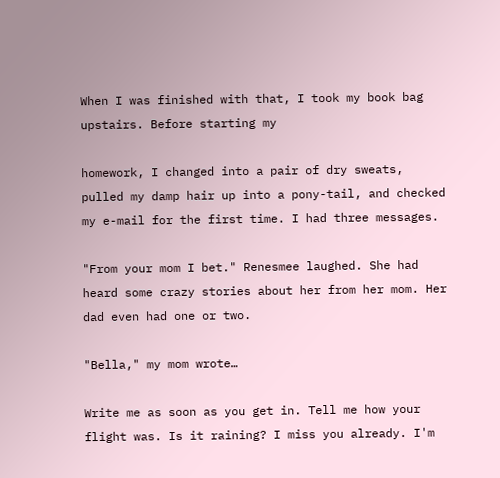When I was finished with that, I took my book bag upstairs. Before starting my

homework, I changed into a pair of dry sweats, pulled my damp hair up into a pony-tail, and checked my e-mail for the first time. I had three messages.

"From your mom I bet." Renesmee laughed. She had heard some crazy stories about her from her mom. Her dad even had one or two.

"Bella," my mom wrote…

Write me as soon as you get in. Tell me how your flight was. Is it raining? I miss you already. I'm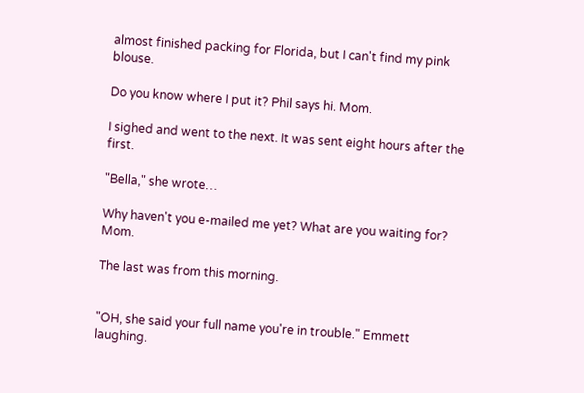almost finished packing for Florida, but I can't find my pink blouse.

Do you know where I put it? Phil says hi. Mom.

I sighed and went to the next. It was sent eight hours after the first.

"Bella," she wrote…

Why haven't you e-mailed me yet? What are you waiting for? Mom.

The last was from this morning.


"OH, she said your full name you're in trouble." Emmett laughing.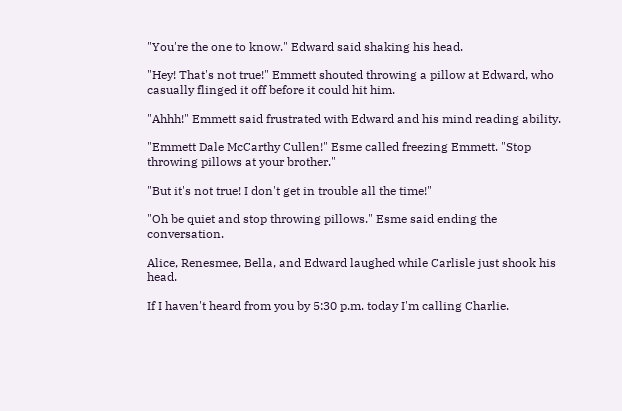"You're the one to know." Edward said shaking his head.

"Hey! That's not true!" Emmett shouted throwing a pillow at Edward, who casually flinged it off before it could hit him.

"Ahhh!" Emmett said frustrated with Edward and his mind reading ability.

"Emmett Dale McCarthy Cullen!" Esme called freezing Emmett. "Stop throwing pillows at your brother."

"But it's not true! I don't get in trouble all the time!"

"Oh be quiet and stop throwing pillows." Esme said ending the conversation.

Alice, Renesmee, Bella, and Edward laughed while Carlisle just shook his head.

If I haven't heard from you by 5:30 p.m. today I'm calling Charlie.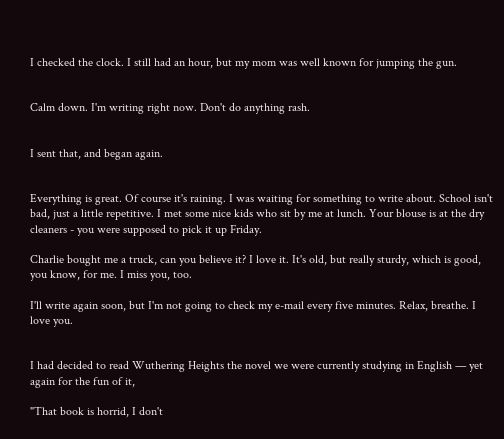I checked the clock. I still had an hour, but my mom was well known for jumping the gun.


Calm down. I'm writing right now. Don't do anything rash.


I sent that, and began again.


Everything is great. Of course it's raining. I was waiting for something to write about. School isn't bad, just a little repetitive. I met some nice kids who sit by me at lunch. Your blouse is at the dry cleaners - you were supposed to pick it up Friday.

Charlie bought me a truck, can you believe it? I love it. It's old, but really sturdy, which is good, you know, for me. I miss you, too.

I'll write again soon, but I'm not going to check my e-mail every five minutes. Relax, breathe. I love you.


I had decided to read Wuthering Heights the novel we were currently studying in English — yet again for the fun of it,

"That book is horrid, I don't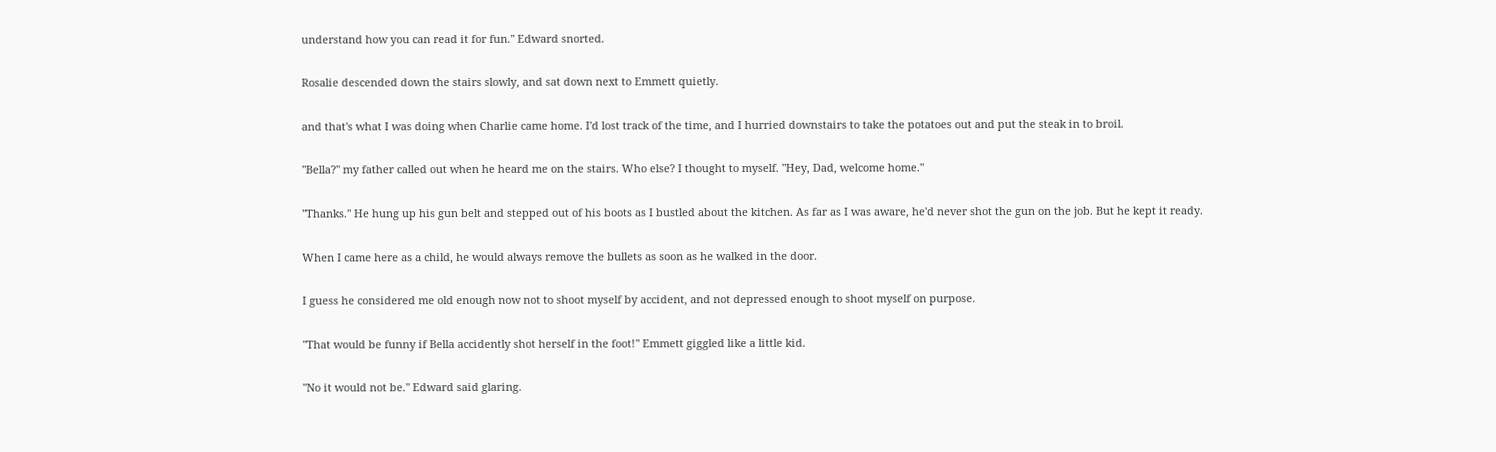understand how you can read it for fun." Edward snorted.

Rosalie descended down the stairs slowly, and sat down next to Emmett quietly.

and that's what I was doing when Charlie came home. I'd lost track of the time, and I hurried downstairs to take the potatoes out and put the steak in to broil.

"Bella?" my father called out when he heard me on the stairs. Who else? I thought to myself. "Hey, Dad, welcome home."

"Thanks." He hung up his gun belt and stepped out of his boots as I bustled about the kitchen. As far as I was aware, he'd never shot the gun on the job. But he kept it ready.

When I came here as a child, he would always remove the bullets as soon as he walked in the door.

I guess he considered me old enough now not to shoot myself by accident, and not depressed enough to shoot myself on purpose.

"That would be funny if Bella accidently shot herself in the foot!" Emmett giggled like a little kid.

"No it would not be." Edward said glaring.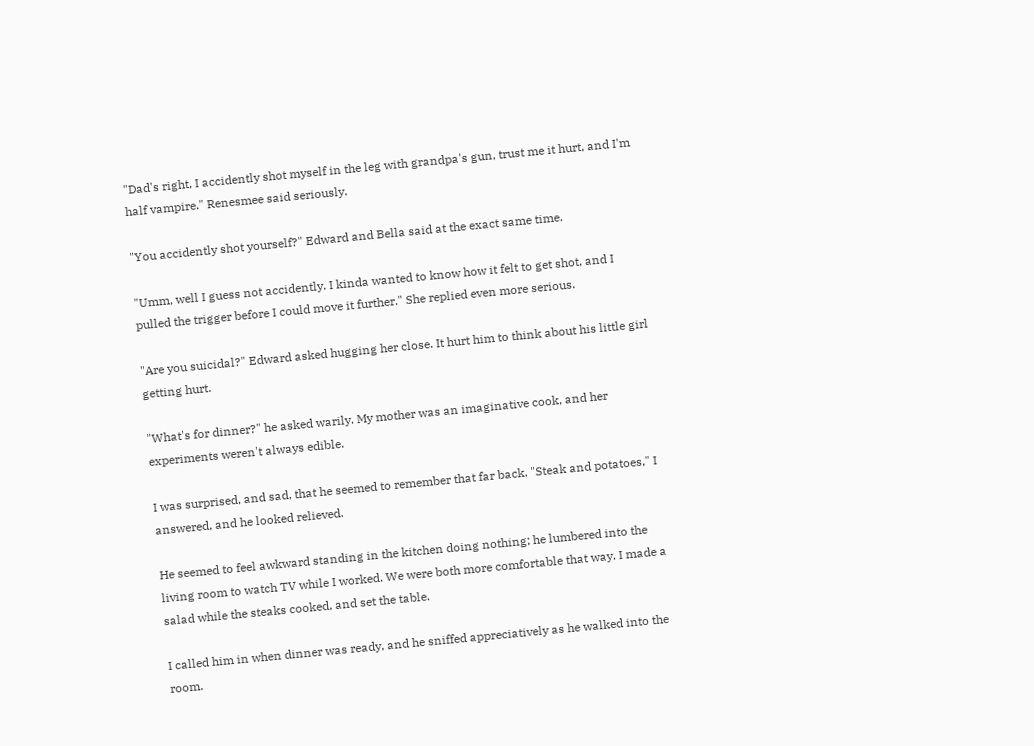"Dad's right, I accidently shot myself in the leg with grandpa's gun, trust me it hurt, and I'm half vampire." Renesmee said seriously.

"You accidently shot yourself?" Edward and Bella said at the exact same time.

"Umm, well I guess not accidently. I kinda wanted to know how it felt to get shot, and I pulled the trigger before I could move it further." She replied even more serious.

"Are you suicidal?" Edward asked hugging her close. It hurt him to think about his little girl getting hurt.

"What's for dinner?" he asked warily. My mother was an imaginative cook, and her experiments weren't always edible.

I was surprised, and sad, that he seemed to remember that far back. "Steak and potatoes," I answered, and he looked relieved.

He seemed to feel awkward standing in the kitchen doing nothing; he lumbered into the living room to watch TV while I worked. We were both more comfortable that way. I made a salad while the steaks cooked, and set the table.

I called him in when dinner was ready, and he sniffed appreciatively as he walked into the room.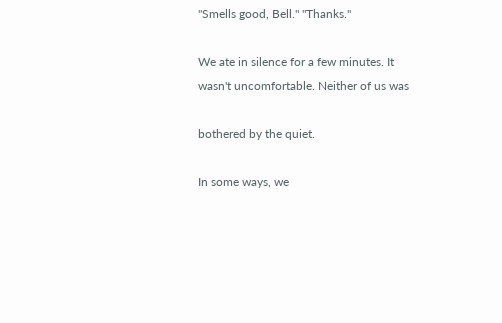"Smells good, Bell." "Thanks."

We ate in silence for a few minutes. It wasn't uncomfortable. Neither of us was

bothered by the quiet.

In some ways, we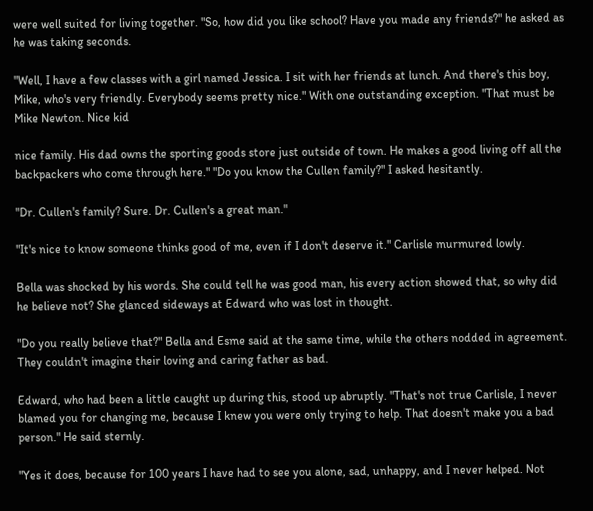were well suited for living together. "So, how did you like school? Have you made any friends?" he asked as he was taking seconds.

"Well, I have a few classes with a girl named Jessica. I sit with her friends at lunch. And there's this boy, Mike, who's very friendly. Everybody seems pretty nice." With one outstanding exception. "That must be Mike Newton. Nice kid

nice family. His dad owns the sporting goods store just outside of town. He makes a good living off all the backpackers who come through here." "Do you know the Cullen family?" I asked hesitantly.

"Dr. Cullen's family? Sure. Dr. Cullen's a great man."

"It's nice to know someone thinks good of me, even if I don't deserve it." Carlisle murmured lowly.

Bella was shocked by his words. She could tell he was good man, his every action showed that, so why did he believe not? She glanced sideways at Edward who was lost in thought.

"Do you really believe that?" Bella and Esme said at the same time, while the others nodded in agreement. They couldn't imagine their loving and caring father as bad.

Edward, who had been a little caught up during this, stood up abruptly. "That's not true Carlisle, I never blamed you for changing me, because I knew you were only trying to help. That doesn't make you a bad person." He said sternly.

"Yes it does, because for 100 years I have had to see you alone, sad, unhappy, and I never helped. Not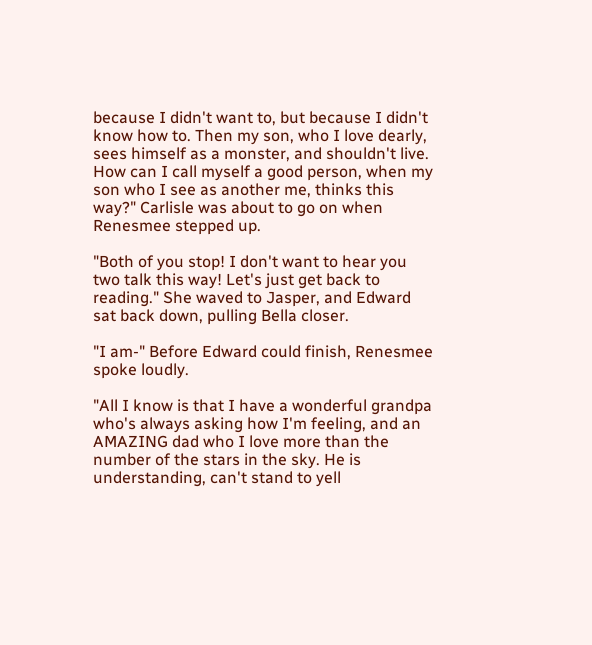because I didn't want to, but because I didn't know how to. Then my son, who I love dearly, sees himself as a monster, and shouldn't live. How can I call myself a good person, when my son who I see as another me, thinks this way?" Carlisle was about to go on when Renesmee stepped up.

"Both of you stop! I don't want to hear you two talk this way! Let's just get back to reading." She waved to Jasper, and Edward sat back down, pulling Bella closer.

"I am-" Before Edward could finish, Renesmee spoke loudly.

"All I know is that I have a wonderful grandpa who's always asking how I'm feeling, and an AMAZING dad who I love more than the number of the stars in the sky. He is understanding, can't stand to yell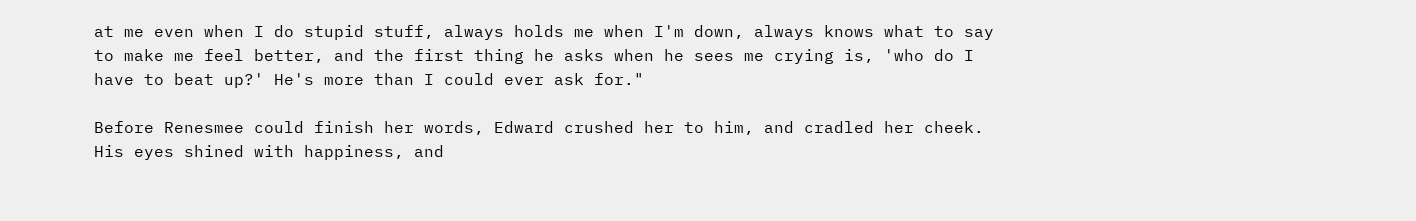at me even when I do stupid stuff, always holds me when I'm down, always knows what to say to make me feel better, and the first thing he asks when he sees me crying is, 'who do I have to beat up?' He's more than I could ever ask for."

Before Renesmee could finish her words, Edward crushed her to him, and cradled her cheek. His eyes shined with happiness, and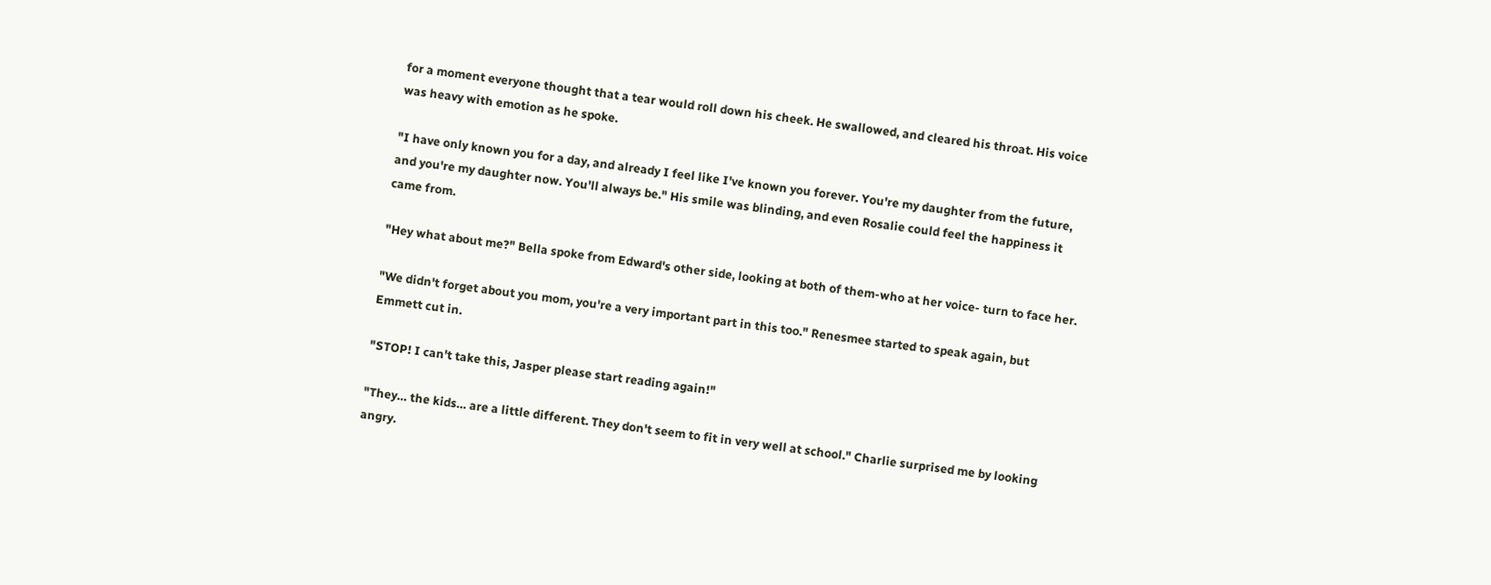for a moment everyone thought that a tear would roll down his cheek. He swallowed, and cleared his throat. His voice was heavy with emotion as he spoke.

"I have only known you for a day, and already I feel like I've known you forever. You're my daughter from the future, and you're my daughter now. You'll always be." His smile was blinding, and even Rosalie could feel the happiness it came from.

"Hey what about me?" Bella spoke from Edward's other side, looking at both of them-who at her voice- turn to face her.

"We didn't forget about you mom, you're a very important part in this too." Renesmee started to speak again, but Emmett cut in.

"STOP! I can't take this, Jasper please start reading again!"

"They… the kids… are a little different. They don't seem to fit in very well at school." Charlie surprised me by looking angry.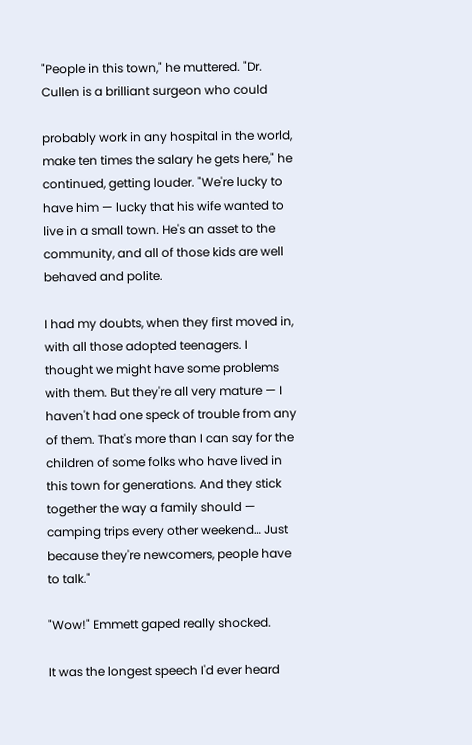"People in this town," he muttered. "Dr. Cullen is a brilliant surgeon who could

probably work in any hospital in the world, make ten times the salary he gets here," he continued, getting louder. "We're lucky to have him — lucky that his wife wanted to live in a small town. He's an asset to the community, and all of those kids are well behaved and polite.

I had my doubts, when they first moved in, with all those adopted teenagers. I thought we might have some problems with them. But they're all very mature — I haven't had one speck of trouble from any of them. That's more than I can say for the children of some folks who have lived in this town for generations. And they stick together the way a family should — camping trips every other weekend… Just because they're newcomers, people have to talk."

"Wow!" Emmett gaped really shocked.

It was the longest speech I'd ever heard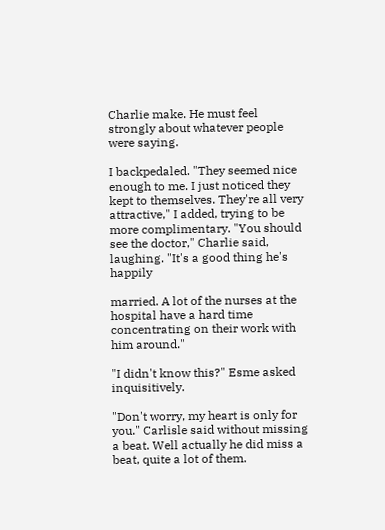Charlie make. He must feel strongly about whatever people were saying.

I backpedaled. "They seemed nice enough to me. I just noticed they kept to themselves. They're all very attractive," I added, trying to be more complimentary. "You should see the doctor," Charlie said, laughing. "It's a good thing he's happily

married. A lot of the nurses at the hospital have a hard time concentrating on their work with him around."

"I didn't know this?" Esme asked inquisitively.

"Don't worry, my heart is only for you." Carlisle said without missing a beat. Well actually he did miss a beat, quite a lot of them.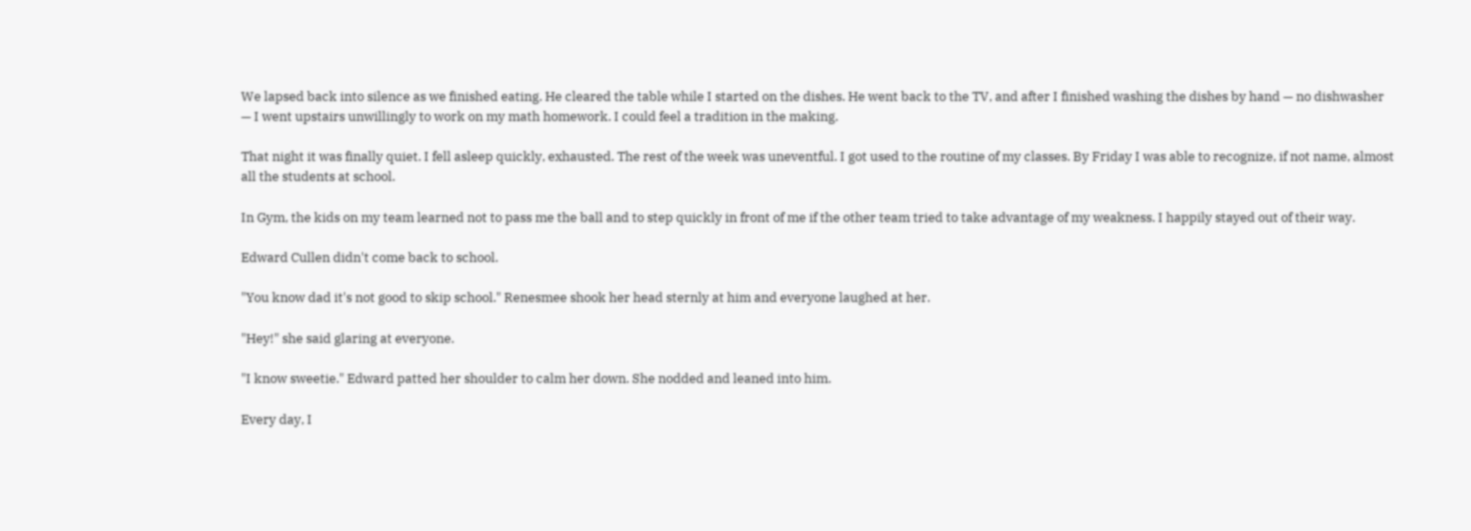We lapsed back into silence as we finished eating. He cleared the table while I started on the dishes. He went back to the TV, and after I finished washing the dishes by hand — no dishwasher — I went upstairs unwillingly to work on my math homework. I could feel a tradition in the making.

That night it was finally quiet. I fell asleep quickly, exhausted. The rest of the week was uneventful. I got used to the routine of my classes. By Friday I was able to recognize, if not name, almost all the students at school.

In Gym, the kids on my team learned not to pass me the ball and to step quickly in front of me if the other team tried to take advantage of my weakness. I happily stayed out of their way.

Edward Cullen didn't come back to school.

"You know dad it's not good to skip school." Renesmee shook her head sternly at him and everyone laughed at her.

"Hey!" she said glaring at everyone.

"I know sweetie." Edward patted her shoulder to calm her down. She nodded and leaned into him.

Every day, I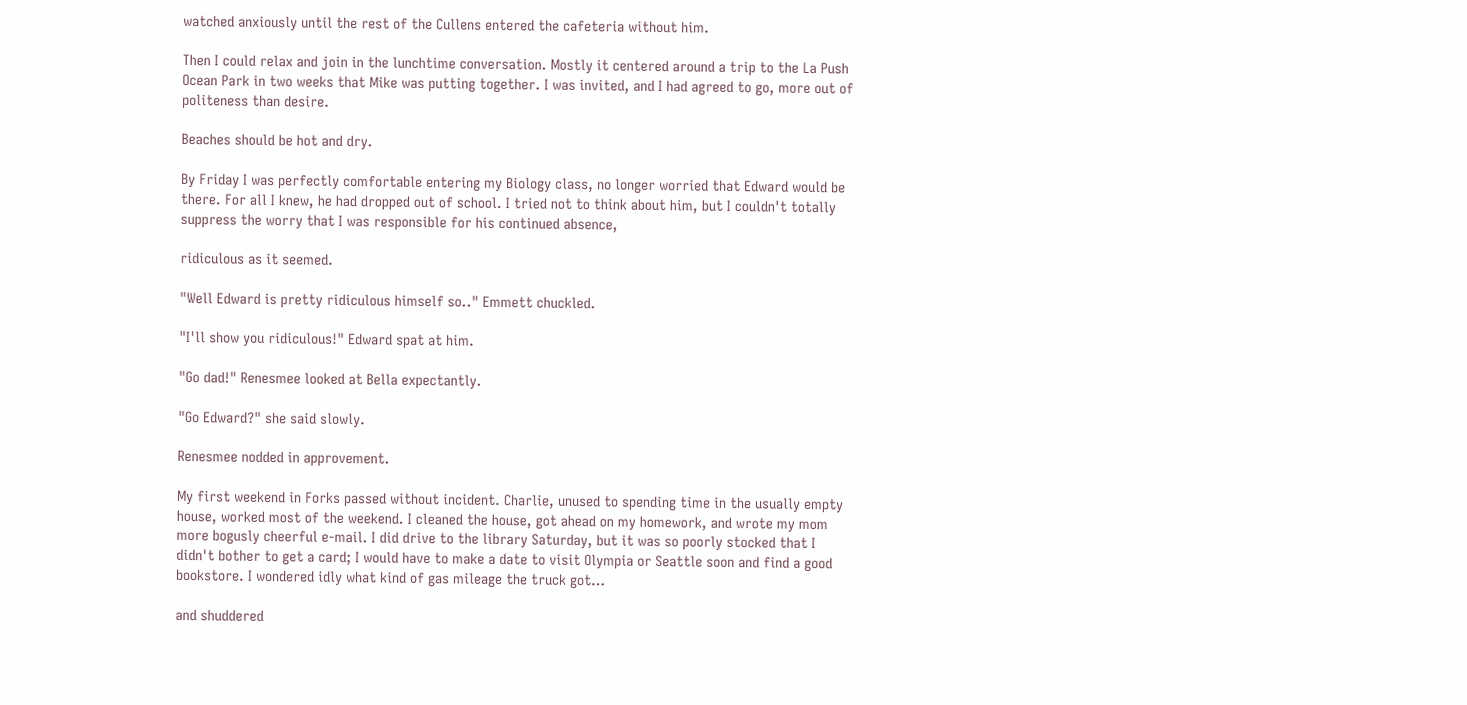watched anxiously until the rest of the Cullens entered the cafeteria without him.

Then I could relax and join in the lunchtime conversation. Mostly it centered around a trip to the La Push Ocean Park in two weeks that Mike was putting together. I was invited, and I had agreed to go, more out of politeness than desire.

Beaches should be hot and dry.

By Friday I was perfectly comfortable entering my Biology class, no longer worried that Edward would be there. For all I knew, he had dropped out of school. I tried not to think about him, but I couldn't totally suppress the worry that I was responsible for his continued absence,

ridiculous as it seemed.

"Well Edward is pretty ridiculous himself so.." Emmett chuckled.

"I'll show you ridiculous!" Edward spat at him.

"Go dad!" Renesmee looked at Bella expectantly.

"Go Edward?" she said slowly.

Renesmee nodded in approvement.

My first weekend in Forks passed without incident. Charlie, unused to spending time in the usually empty house, worked most of the weekend. I cleaned the house, got ahead on my homework, and wrote my mom more bogusly cheerful e-mail. I did drive to the library Saturday, but it was so poorly stocked that I didn't bother to get a card; I would have to make a date to visit Olympia or Seattle soon and find a good bookstore. I wondered idly what kind of gas mileage the truck got…

and shuddered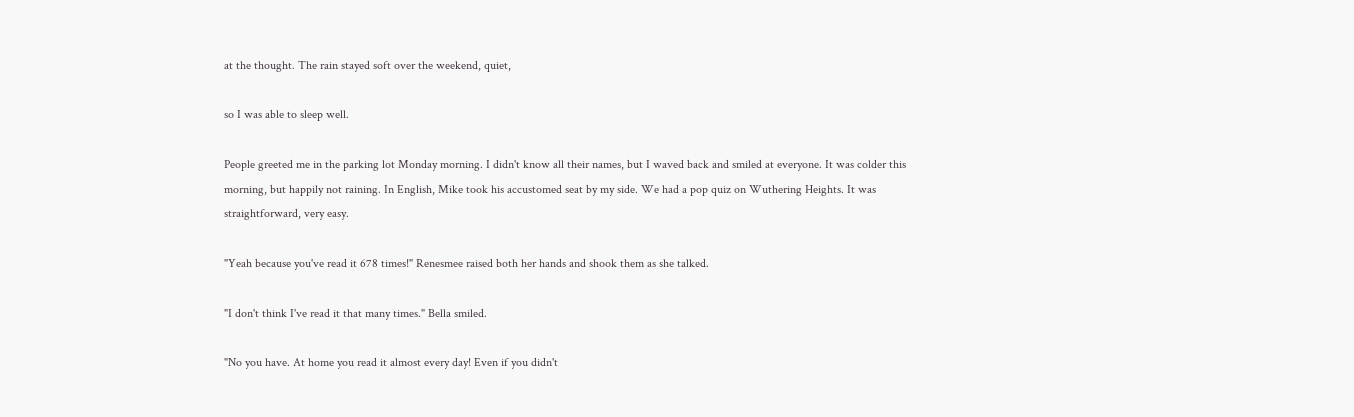at the thought. The rain stayed soft over the weekend, quiet,

so I was able to sleep well.

People greeted me in the parking lot Monday morning. I didn't know all their names, but I waved back and smiled at everyone. It was colder this morning, but happily not raining. In English, Mike took his accustomed seat by my side. We had a pop quiz on Wuthering Heights. It was straightforward, very easy.

"Yeah because you've read it 678 times!" Renesmee raised both her hands and shook them as she talked.

"I don't think I've read it that many times." Bella smiled.

"No you have. At home you read it almost every day! Even if you didn't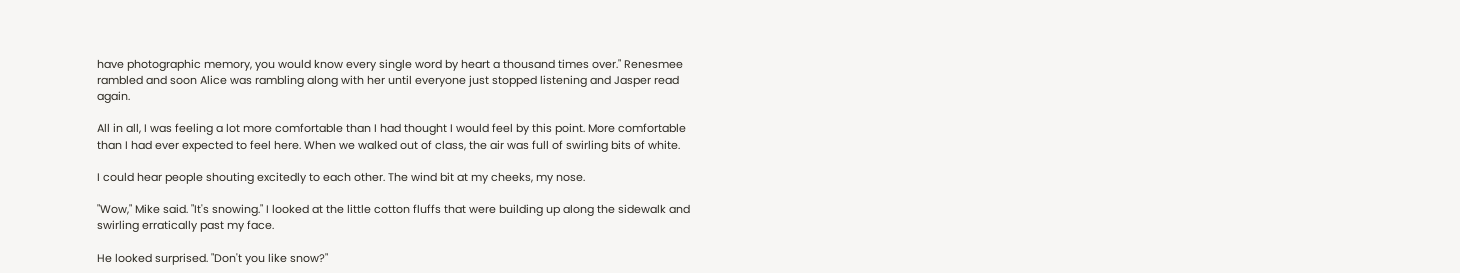have photographic memory, you would know every single word by heart a thousand times over." Renesmee rambled and soon Alice was rambling along with her until everyone just stopped listening and Jasper read again.

All in all, I was feeling a lot more comfortable than I had thought I would feel by this point. More comfortable than I had ever expected to feel here. When we walked out of class, the air was full of swirling bits of white.

I could hear people shouting excitedly to each other. The wind bit at my cheeks, my nose.

"Wow," Mike said. "It's snowing." I looked at the little cotton fluffs that were building up along the sidewalk and swirling erratically past my face.

He looked surprised. "Don't you like snow?"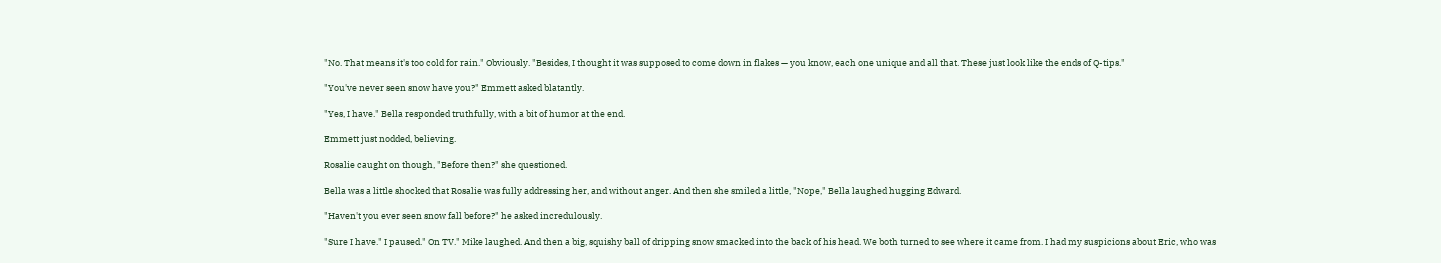"No. That means it's too cold for rain." Obviously. "Besides, I thought it was supposed to come down in flakes — you know, each one unique and all that. These just look like the ends of Q-tips."

"You've never seen snow have you?" Emmett asked blatantly.

"Yes, I have." Bella responded truthfully, with a bit of humor at the end.

Emmett just nodded, believing.

Rosalie caught on though, "Before then?" she questioned.

Bella was a little shocked that Rosalie was fully addressing her, and without anger. And then she smiled a little, "Nope," Bella laughed hugging Edward.

"Haven't you ever seen snow fall before?" he asked incredulously.

"Sure I have." I paused." On TV." Mike laughed. And then a big, squishy ball of dripping snow smacked into the back of his head. We both turned to see where it came from. I had my suspicions about Eric, who was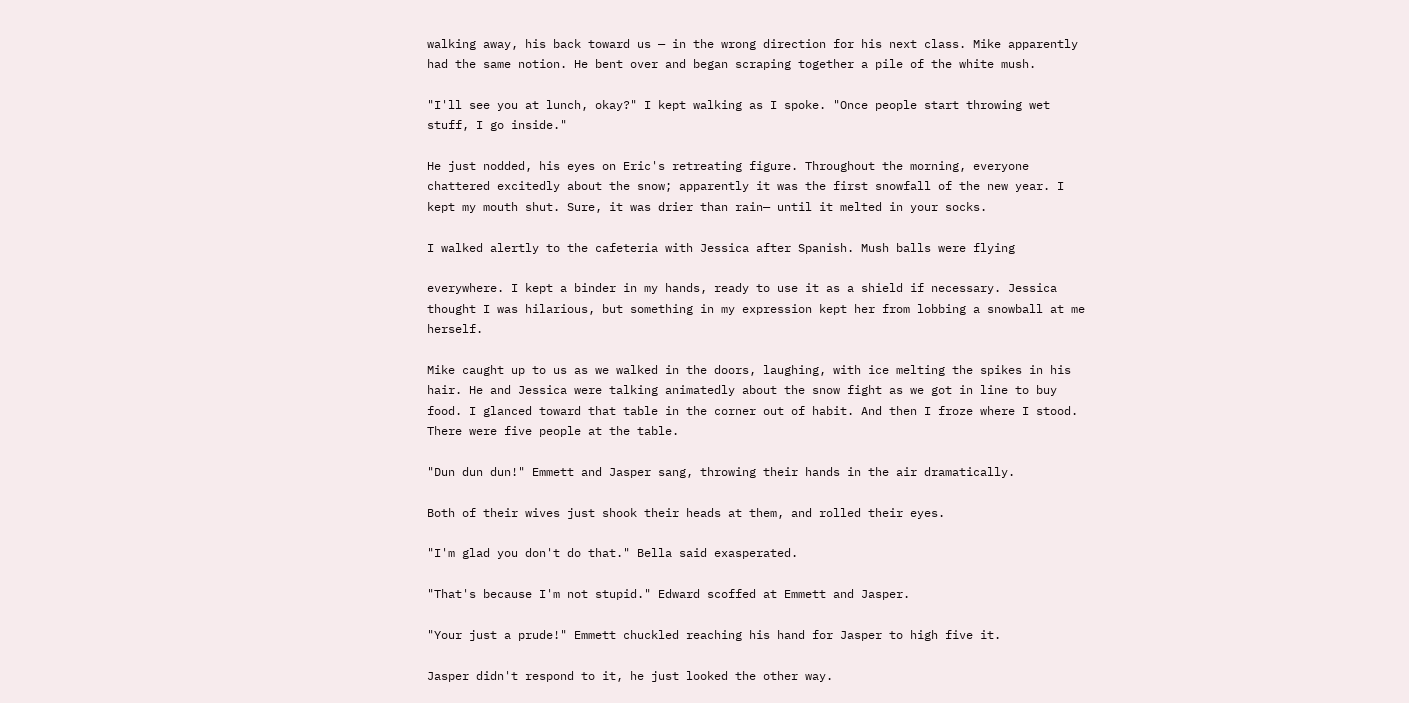walking away, his back toward us — in the wrong direction for his next class. Mike apparently had the same notion. He bent over and began scraping together a pile of the white mush.

"I'll see you at lunch, okay?" I kept walking as I spoke. "Once people start throwing wet stuff, I go inside."

He just nodded, his eyes on Eric's retreating figure. Throughout the morning, everyone chattered excitedly about the snow; apparently it was the first snowfall of the new year. I kept my mouth shut. Sure, it was drier than rain— until it melted in your socks.

I walked alertly to the cafeteria with Jessica after Spanish. Mush balls were flying

everywhere. I kept a binder in my hands, ready to use it as a shield if necessary. Jessica thought I was hilarious, but something in my expression kept her from lobbing a snowball at me herself.

Mike caught up to us as we walked in the doors, laughing, with ice melting the spikes in his hair. He and Jessica were talking animatedly about the snow fight as we got in line to buy food. I glanced toward that table in the corner out of habit. And then I froze where I stood. There were five people at the table.

"Dun dun dun!" Emmett and Jasper sang, throwing their hands in the air dramatically.

Both of their wives just shook their heads at them, and rolled their eyes.

"I'm glad you don't do that." Bella said exasperated.

"That's because I'm not stupid." Edward scoffed at Emmett and Jasper.

"Your just a prude!" Emmett chuckled reaching his hand for Jasper to high five it.

Jasper didn't respond to it, he just looked the other way.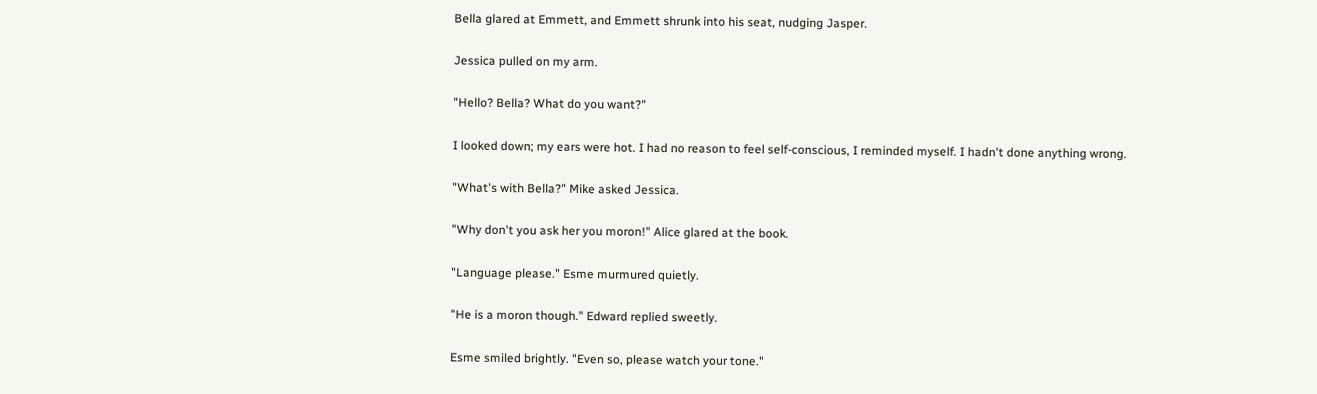Bella glared at Emmett, and Emmett shrunk into his seat, nudging Jasper.

Jessica pulled on my arm.

"Hello? Bella? What do you want?"

I looked down; my ears were hot. I had no reason to feel self-conscious, I reminded myself. I hadn't done anything wrong.

"What's with Bella?" Mike asked Jessica.

"Why don't you ask her you moron!" Alice glared at the book.

"Language please." Esme murmured quietly.

"He is a moron though." Edward replied sweetly.

Esme smiled brightly. "Even so, please watch your tone."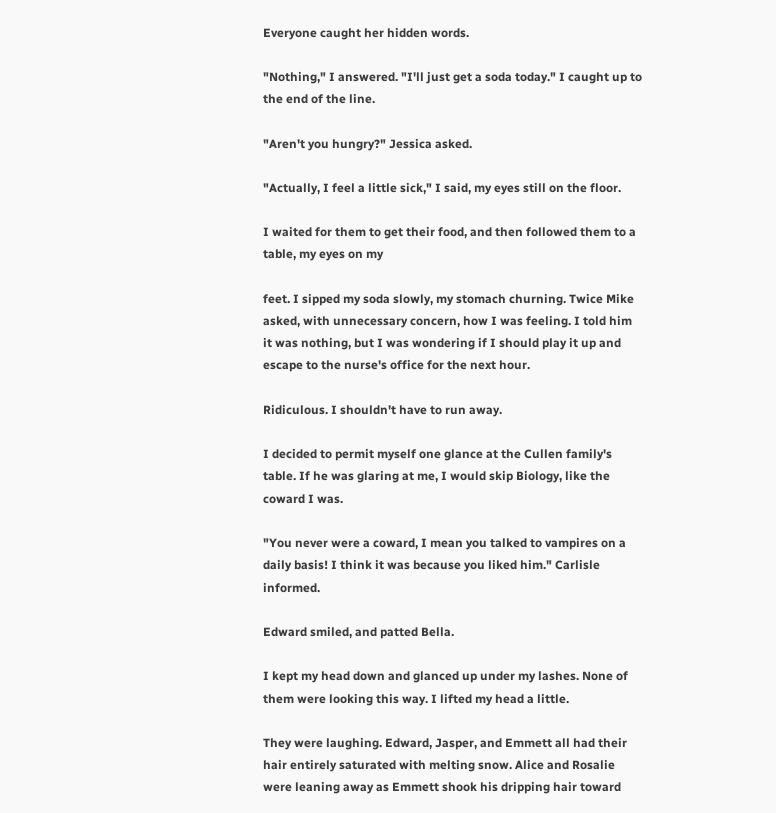Everyone caught her hidden words.

"Nothing," I answered. "I'll just get a soda today." I caught up to the end of the line.

"Aren't you hungry?" Jessica asked.

"Actually, I feel a little sick," I said, my eyes still on the floor.

I waited for them to get their food, and then followed them to a table, my eyes on my

feet. I sipped my soda slowly, my stomach churning. Twice Mike asked, with unnecessary concern, how I was feeling. I told him it was nothing, but I was wondering if I should play it up and escape to the nurse's office for the next hour.

Ridiculous. I shouldn't have to run away.

I decided to permit myself one glance at the Cullen family's table. If he was glaring at me, I would skip Biology, like the coward I was.

"You never were a coward, I mean you talked to vampires on a daily basis! I think it was because you liked him." Carlisle informed.

Edward smiled, and patted Bella.

I kept my head down and glanced up under my lashes. None of them were looking this way. I lifted my head a little.

They were laughing. Edward, Jasper, and Emmett all had their hair entirely saturated with melting snow. Alice and Rosalie were leaning away as Emmett shook his dripping hair toward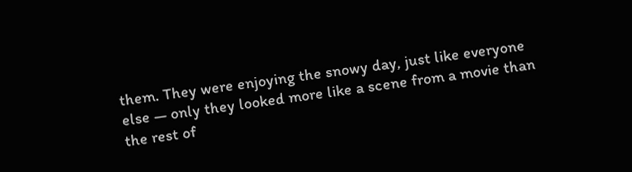them. They were enjoying the snowy day, just like everyone else — only they looked more like a scene from a movie than the rest of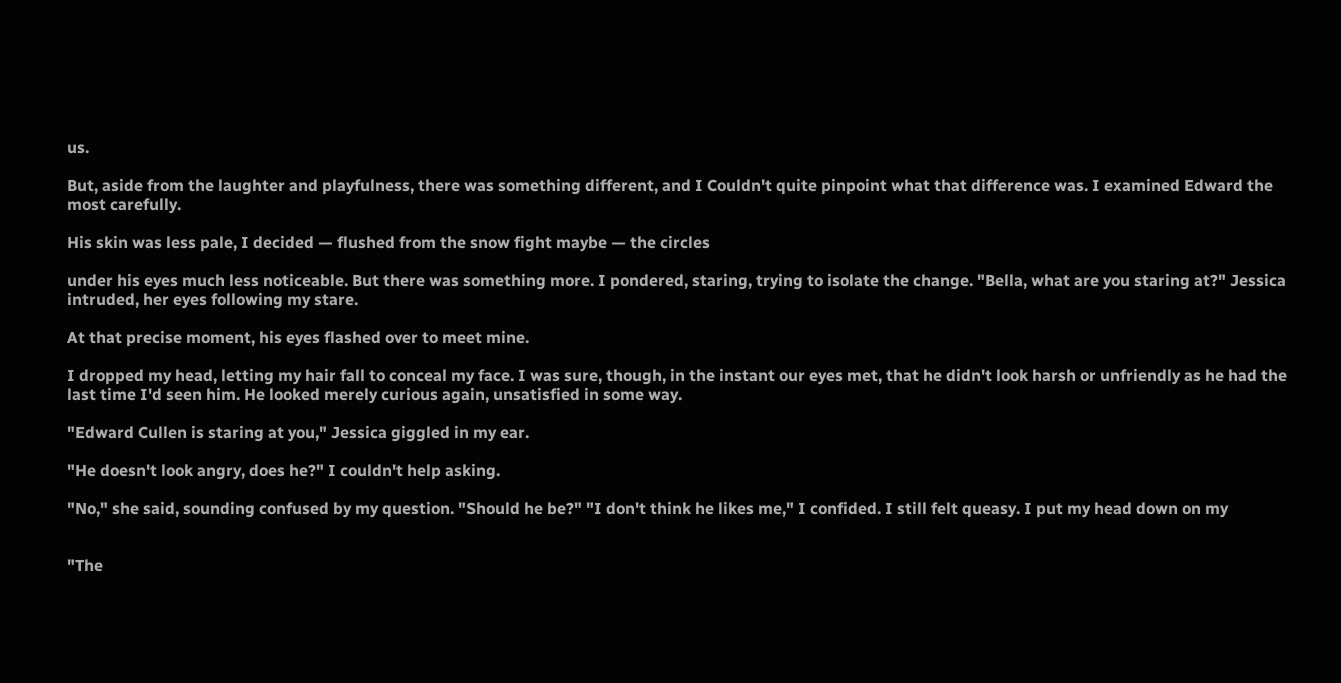us.

But, aside from the laughter and playfulness, there was something different, and I Couldn't quite pinpoint what that difference was. I examined Edward the most carefully.

His skin was less pale, I decided — flushed from the snow fight maybe — the circles

under his eyes much less noticeable. But there was something more. I pondered, staring, trying to isolate the change. "Bella, what are you staring at?" Jessica intruded, her eyes following my stare.

At that precise moment, his eyes flashed over to meet mine.

I dropped my head, letting my hair fall to conceal my face. I was sure, though, in the instant our eyes met, that he didn't look harsh or unfriendly as he had the last time I'd seen him. He looked merely curious again, unsatisfied in some way.

"Edward Cullen is staring at you," Jessica giggled in my ear.

"He doesn't look angry, does he?" I couldn't help asking.

"No," she said, sounding confused by my question. "Should he be?" "I don't think he likes me," I confided. I still felt queasy. I put my head down on my


"The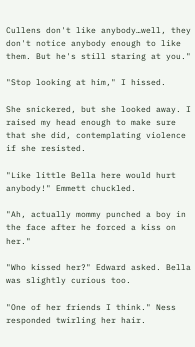Cullens don't like anybody…well, they don't notice anybody enough to like them. But he's still staring at you."

"Stop looking at him," I hissed.

She snickered, but she looked away. I raised my head enough to make sure that she did, contemplating violence if she resisted.

"Like little Bella here would hurt anybody!" Emmett chuckled.

"Ah, actually mommy punched a boy in the face after he forced a kiss on her."

"Who kissed her?" Edward asked. Bella was slightly curious too.

"One of her friends I think." Ness responded twirling her hair.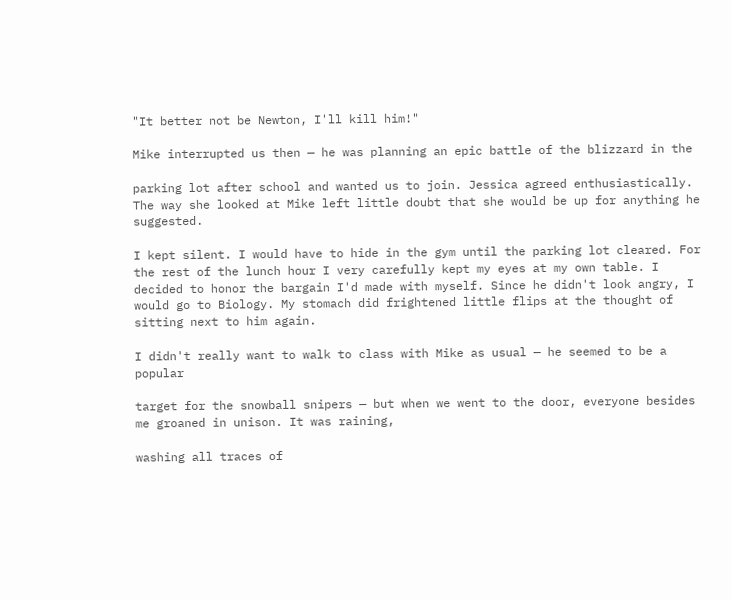"It better not be Newton, I'll kill him!"

Mike interrupted us then — he was planning an epic battle of the blizzard in the

parking lot after school and wanted us to join. Jessica agreed enthusiastically. The way she looked at Mike left little doubt that she would be up for anything he suggested.

I kept silent. I would have to hide in the gym until the parking lot cleared. For the rest of the lunch hour I very carefully kept my eyes at my own table. I decided to honor the bargain I'd made with myself. Since he didn't look angry, I would go to Biology. My stomach did frightened little flips at the thought of sitting next to him again.

I didn't really want to walk to class with Mike as usual — he seemed to be a popular

target for the snowball snipers — but when we went to the door, everyone besides me groaned in unison. It was raining,

washing all traces of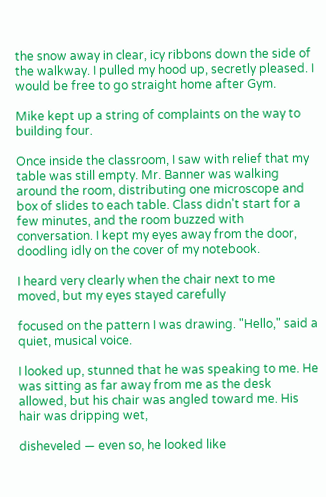the snow away in clear, icy ribbons down the side of the walkway. I pulled my hood up, secretly pleased. I would be free to go straight home after Gym.

Mike kept up a string of complaints on the way to building four.

Once inside the classroom, I saw with relief that my table was still empty. Mr. Banner was walking around the room, distributing one microscope and box of slides to each table. Class didn't start for a few minutes, and the room buzzed with conversation. I kept my eyes away from the door, doodling idly on the cover of my notebook.

I heard very clearly when the chair next to me moved, but my eyes stayed carefully

focused on the pattern I was drawing. "Hello," said a quiet, musical voice.

I looked up, stunned that he was speaking to me. He was sitting as far away from me as the desk allowed, but his chair was angled toward me. His hair was dripping wet,

disheveled — even so, he looked like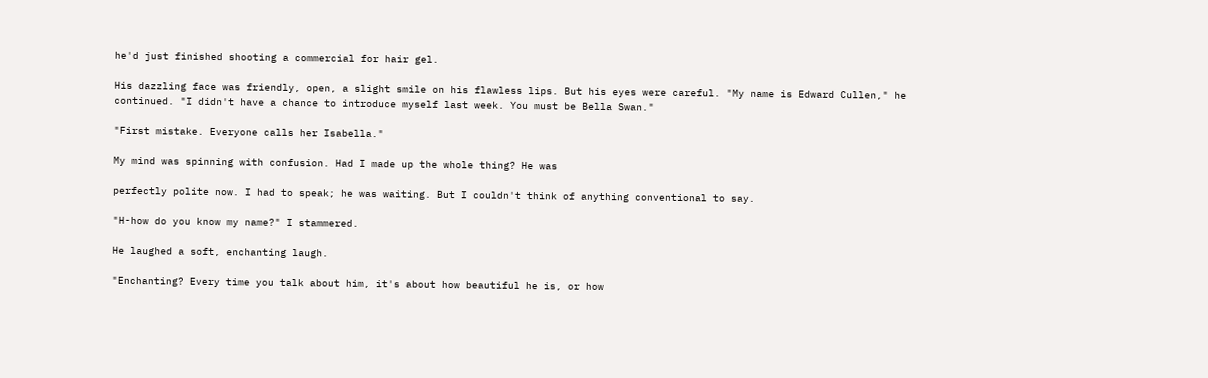he'd just finished shooting a commercial for hair gel.

His dazzling face was friendly, open, a slight smile on his flawless lips. But his eyes were careful. "My name is Edward Cullen," he continued. "I didn't have a chance to introduce myself last week. You must be Bella Swan."

"First mistake. Everyone calls her Isabella."

My mind was spinning with confusion. Had I made up the whole thing? He was

perfectly polite now. I had to speak; he was waiting. But I couldn't think of anything conventional to say.

"H-how do you know my name?" I stammered.

He laughed a soft, enchanting laugh.

"Enchanting? Every time you talk about him, it's about how beautiful he is, or how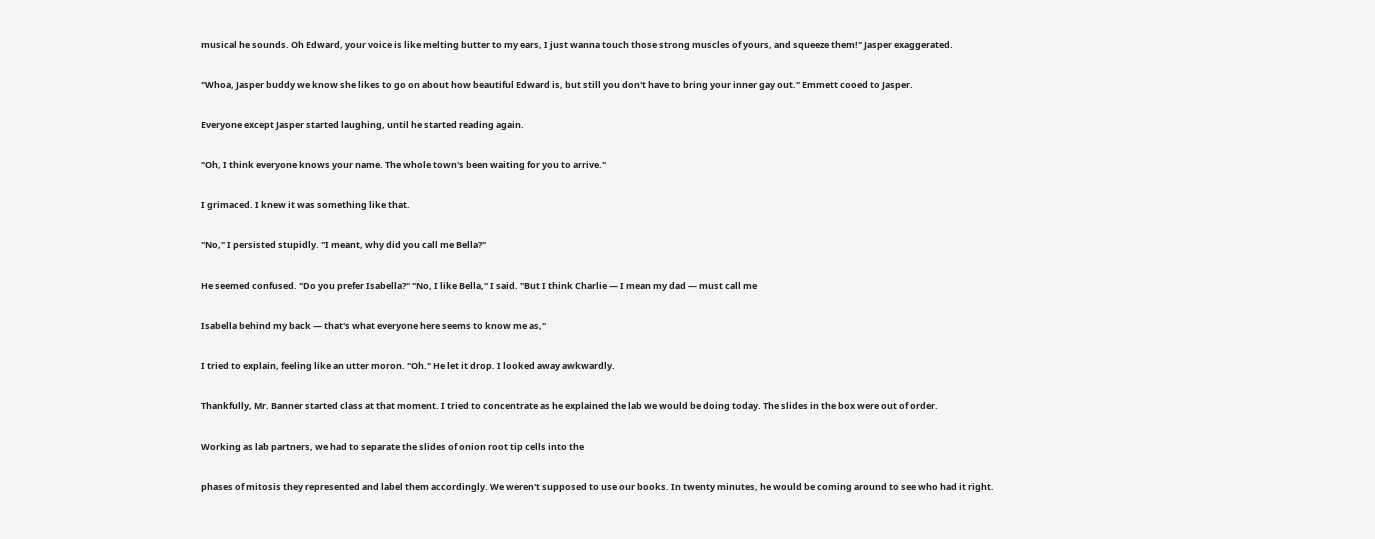musical he sounds. Oh Edward, your voice is like melting butter to my ears, I just wanna touch those strong muscles of yours, and squeeze them!" Jasper exaggerated.

"Whoa, Jasper buddy we know she likes to go on about how beautiful Edward is, but still you don't have to bring your inner gay out." Emmett cooed to Jasper.

Everyone except Jasper started laughing, until he started reading again.

"Oh, I think everyone knows your name. The whole town's been waiting for you to arrive."

I grimaced. I knew it was something like that.

"No," I persisted stupidly. "I meant, why did you call me Bella?"

He seemed confused. "Do you prefer Isabella?" "No, I like Bella," I said. "But I think Charlie — I mean my dad — must call me

Isabella behind my back — that's what everyone here seems to know me as,"

I tried to explain, feeling like an utter moron. "Oh." He let it drop. I looked away awkwardly.

Thankfully, Mr. Banner started class at that moment. I tried to concentrate as he explained the lab we would be doing today. The slides in the box were out of order.

Working as lab partners, we had to separate the slides of onion root tip cells into the

phases of mitosis they represented and label them accordingly. We weren't supposed to use our books. In twenty minutes, he would be coming around to see who had it right.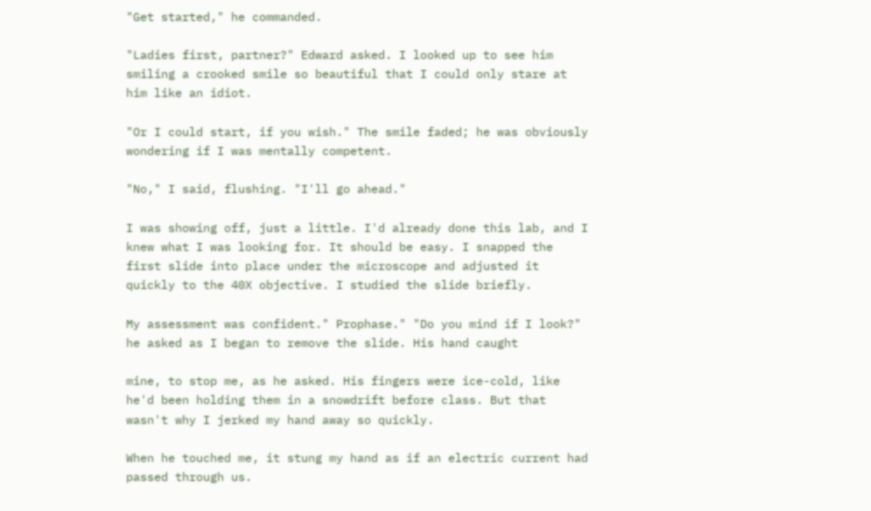"Get started," he commanded.

"Ladies first, partner?" Edward asked. I looked up to see him smiling a crooked smile so beautiful that I could only stare at him like an idiot.

"Or I could start, if you wish." The smile faded; he was obviously wondering if I was mentally competent.

"No," I said, flushing. "I'll go ahead."

I was showing off, just a little. I'd already done this lab, and I knew what I was looking for. It should be easy. I snapped the first slide into place under the microscope and adjusted it quickly to the 40X objective. I studied the slide briefly.

My assessment was confident." Prophase." "Do you mind if I look?" he asked as I began to remove the slide. His hand caught

mine, to stop me, as he asked. His fingers were ice-cold, like he'd been holding them in a snowdrift before class. But that wasn't why I jerked my hand away so quickly.

When he touched me, it stung my hand as if an electric current had passed through us.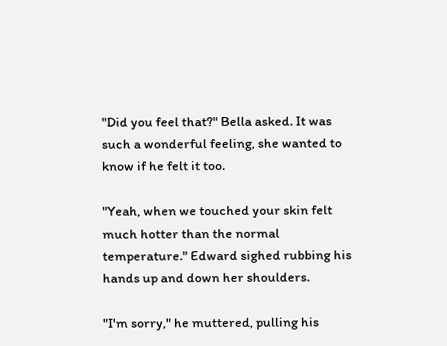"Did you feel that?" Bella asked. It was such a wonderful feeling, she wanted to know if he felt it too.

"Yeah, when we touched your skin felt much hotter than the normal temperature." Edward sighed rubbing his hands up and down her shoulders.

"I'm sorry," he muttered, pulling his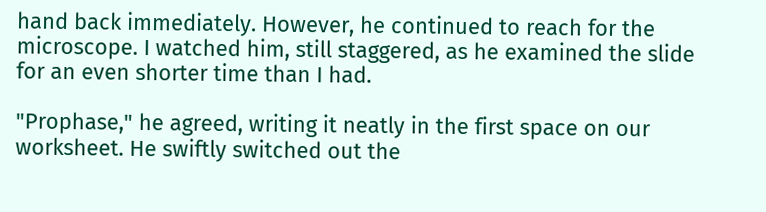hand back immediately. However, he continued to reach for the microscope. I watched him, still staggered, as he examined the slide for an even shorter time than I had.

"Prophase," he agreed, writing it neatly in the first space on our worksheet. He swiftly switched out the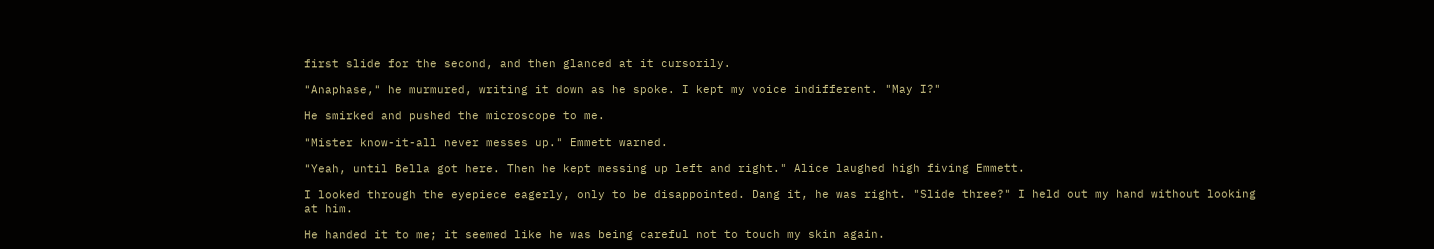first slide for the second, and then glanced at it cursorily.

"Anaphase," he murmured, writing it down as he spoke. I kept my voice indifferent. "May I?"

He smirked and pushed the microscope to me.

"Mister know-it-all never messes up." Emmett warned.

"Yeah, until Bella got here. Then he kept messing up left and right." Alice laughed high fiving Emmett.

I looked through the eyepiece eagerly, only to be disappointed. Dang it, he was right. "Slide three?" I held out my hand without looking at him.

He handed it to me; it seemed like he was being careful not to touch my skin again.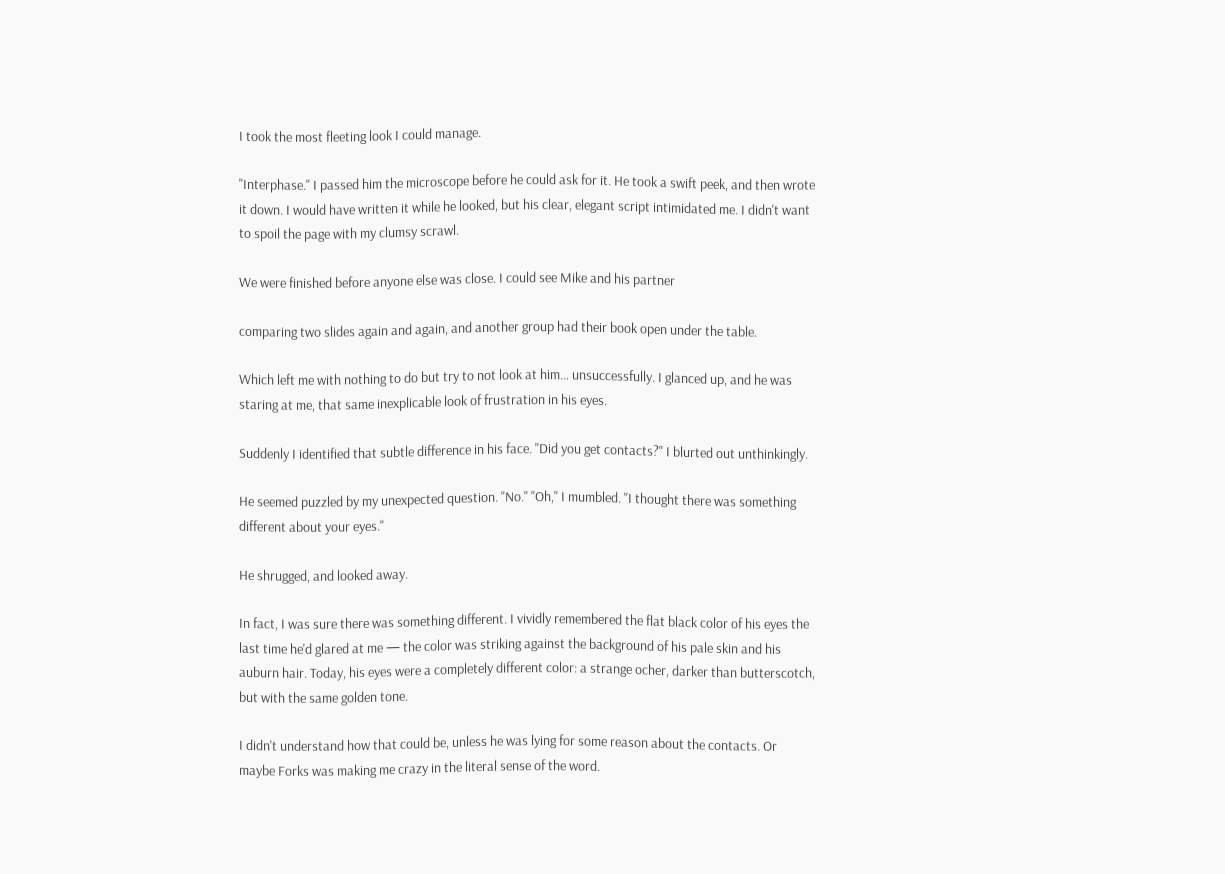I took the most fleeting look I could manage.

"Interphase." I passed him the microscope before he could ask for it. He took a swift peek, and then wrote it down. I would have written it while he looked, but his clear, elegant script intimidated me. I didn't want to spoil the page with my clumsy scrawl.

We were finished before anyone else was close. I could see Mike and his partner

comparing two slides again and again, and another group had their book open under the table.

Which left me with nothing to do but try to not look at him… unsuccessfully. I glanced up, and he was staring at me, that same inexplicable look of frustration in his eyes.

Suddenly I identified that subtle difference in his face. "Did you get contacts?" I blurted out unthinkingly.

He seemed puzzled by my unexpected question. "No." "Oh," I mumbled. "I thought there was something different about your eyes."

He shrugged, and looked away.

In fact, I was sure there was something different. I vividly remembered the flat black color of his eyes the last time he'd glared at me — the color was striking against the background of his pale skin and his auburn hair. Today, his eyes were a completely different color: a strange ocher, darker than butterscotch, but with the same golden tone.

I didn't understand how that could be, unless he was lying for some reason about the contacts. Or maybe Forks was making me crazy in the literal sense of the word.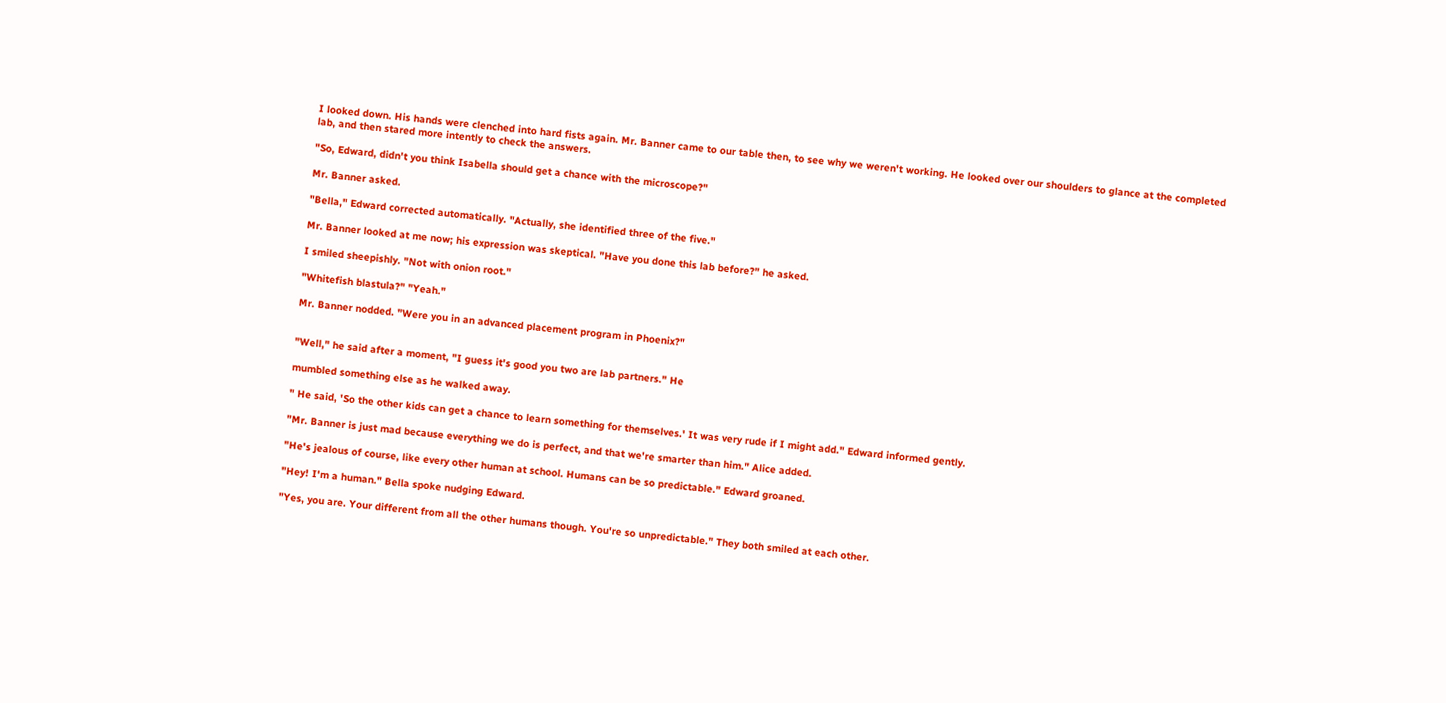I looked down. His hands were clenched into hard fists again. Mr. Banner came to our table then, to see why we weren't working. He looked over our shoulders to glance at the completed lab, and then stared more intently to check the answers.

"So, Edward, didn't you think Isabella should get a chance with the microscope?"

Mr. Banner asked.

"Bella," Edward corrected automatically. "Actually, she identified three of the five."

Mr. Banner looked at me now; his expression was skeptical. "Have you done this lab before?" he asked.

I smiled sheepishly. "Not with onion root."

"Whitefish blastula?" "Yeah."

Mr. Banner nodded. "Were you in an advanced placement program in Phoenix?"


"Well," he said after a moment, "I guess it's good you two are lab partners." He

mumbled something else as he walked away.

" He said, 'So the other kids can get a chance to learn something for themselves.' It was very rude if I might add." Edward informed gently.

"Mr. Banner is just mad because everything we do is perfect, and that we're smarter than him." Alice added.

"He's jealous of course, like every other human at school. Humans can be so predictable." Edward groaned.

"Hey! I'm a human." Bella spoke nudging Edward.

"Yes, you are. Your different from all the other humans though. You're so unpredictable." They both smiled at each other.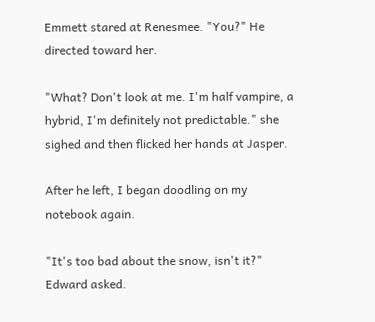Emmett stared at Renesmee. "You?" He directed toward her.

"What? Don't look at me. I'm half vampire, a hybrid, I'm definitely not predictable." she sighed and then flicked her hands at Jasper.

After he left, I began doodling on my notebook again.

"It's too bad about the snow, isn't it?" Edward asked.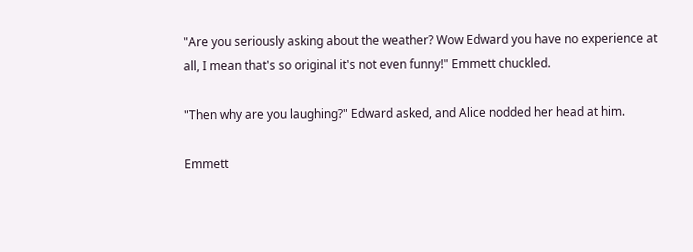"Are you seriously asking about the weather? Wow Edward you have no experience at all, I mean that's so original it's not even funny!" Emmett chuckled.

"Then why are you laughing?" Edward asked, and Alice nodded her head at him.

Emmett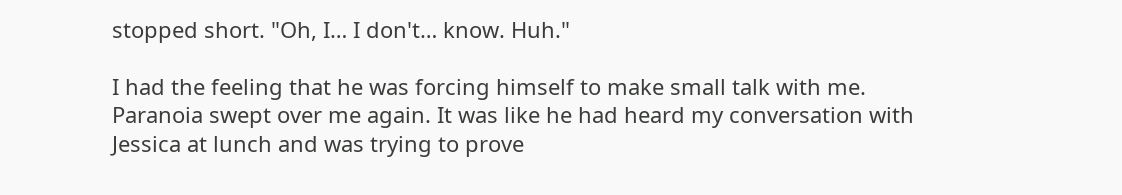stopped short. "Oh, I… I don't… know. Huh."

I had the feeling that he was forcing himself to make small talk with me. Paranoia swept over me again. It was like he had heard my conversation with Jessica at lunch and was trying to prove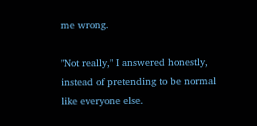me wrong.

"Not really," I answered honestly, instead of pretending to be normal like everyone else.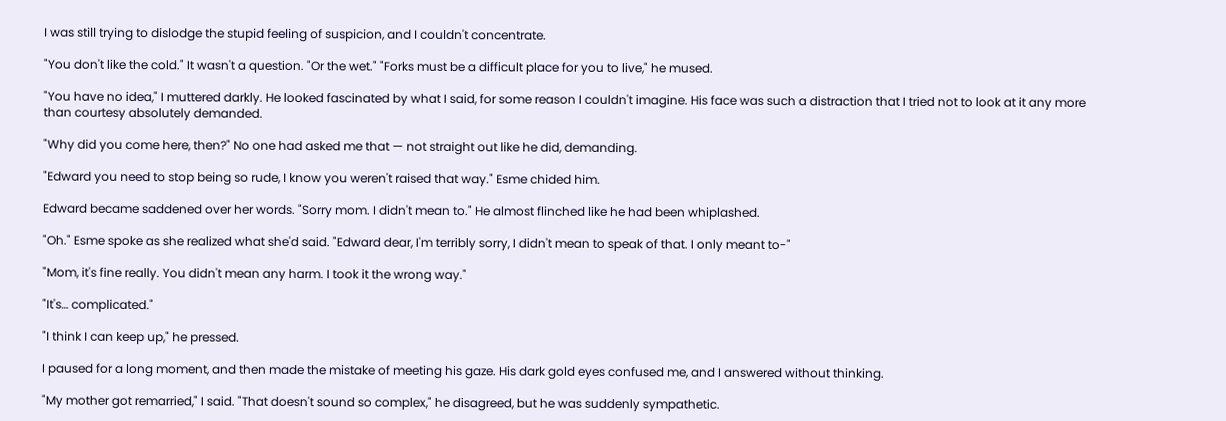I was still trying to dislodge the stupid feeling of suspicion, and I couldn't concentrate.

"You don't like the cold." It wasn't a question. "Or the wet." "Forks must be a difficult place for you to live," he mused.

"You have no idea," I muttered darkly. He looked fascinated by what I said, for some reason I couldn't imagine. His face was such a distraction that I tried not to look at it any more than courtesy absolutely demanded.

"Why did you come here, then?" No one had asked me that — not straight out like he did, demanding.

"Edward you need to stop being so rude, I know you weren't raised that way." Esme chided him.

Edward became saddened over her words. "Sorry mom. I didn't mean to." He almost flinched like he had been whiplashed.

"Oh." Esme spoke as she realized what she'd said. "Edward dear, I'm terribly sorry, I didn't mean to speak of that. I only meant to-"

"Mom, it's fine really. You didn't mean any harm. I took it the wrong way."

"It's… complicated."

"I think I can keep up," he pressed.

I paused for a long moment, and then made the mistake of meeting his gaze. His dark gold eyes confused me, and I answered without thinking.

"My mother got remarried," I said. "That doesn't sound so complex," he disagreed, but he was suddenly sympathetic.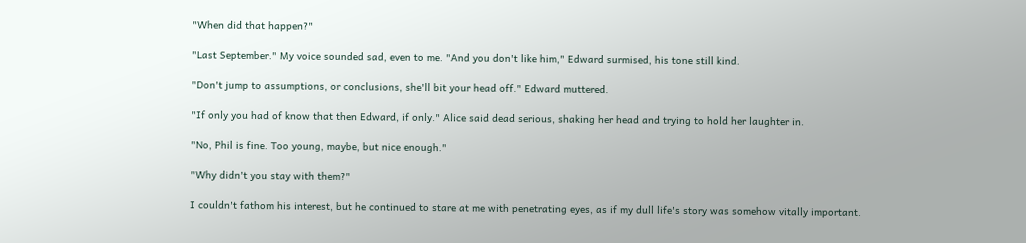"When did that happen?"

"Last September." My voice sounded sad, even to me. "And you don't like him," Edward surmised, his tone still kind.

"Don't jump to assumptions, or conclusions, she'll bit your head off." Edward muttered.

"If only you had of know that then Edward, if only." Alice said dead serious, shaking her head and trying to hold her laughter in.

"No, Phil is fine. Too young, maybe, but nice enough."

"Why didn't you stay with them?"

I couldn't fathom his interest, but he continued to stare at me with penetrating eyes, as if my dull life's story was somehow vitally important.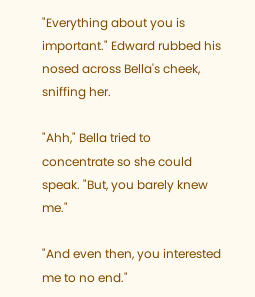"Everything about you is important." Edward rubbed his nosed across Bella's cheek, sniffing her.

"Ahh," Bella tried to concentrate so she could speak. "But, you barely knew me."

"And even then, you interested me to no end."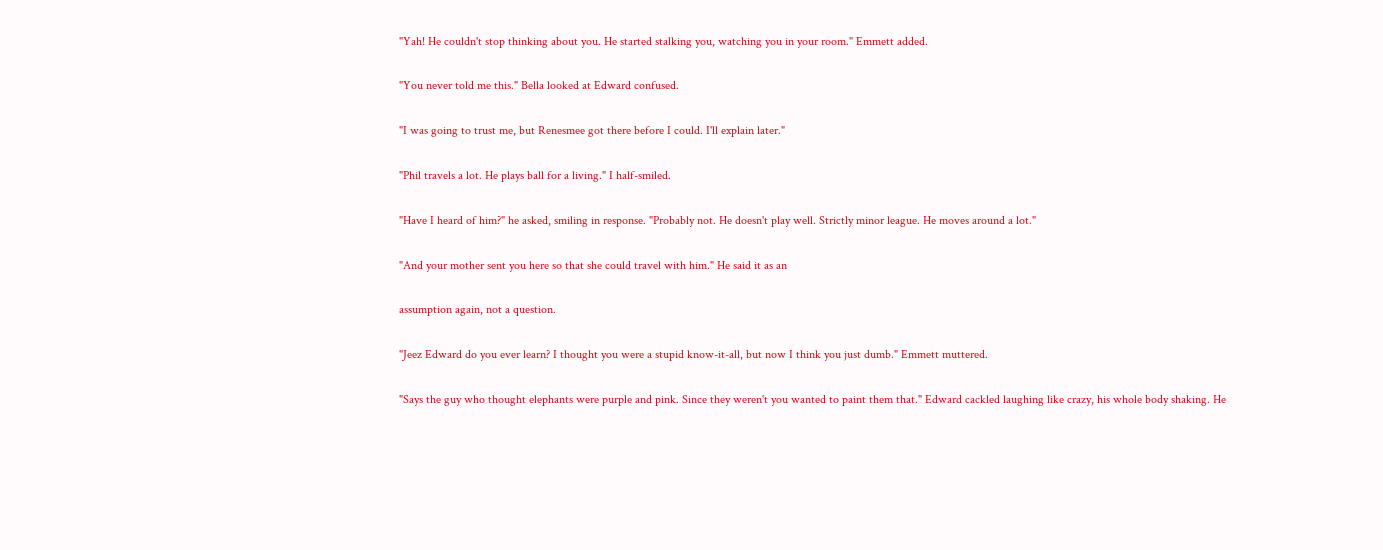"Yah! He couldn't stop thinking about you. He started stalking you, watching you in your room." Emmett added.

"You never told me this." Bella looked at Edward confused.

"I was going to trust me, but Renesmee got there before I could. I'll explain later."

"Phil travels a lot. He plays ball for a living." I half-smiled.

"Have I heard of him?" he asked, smiling in response. "Probably not. He doesn't play well. Strictly minor league. He moves around a lot."

"And your mother sent you here so that she could travel with him." He said it as an

assumption again, not a question.

"Jeez Edward do you ever learn? I thought you were a stupid know-it-all, but now I think you just dumb." Emmett muttered.

"Says the guy who thought elephants were purple and pink. Since they weren't you wanted to paint them that." Edward cackled laughing like crazy, his whole body shaking. He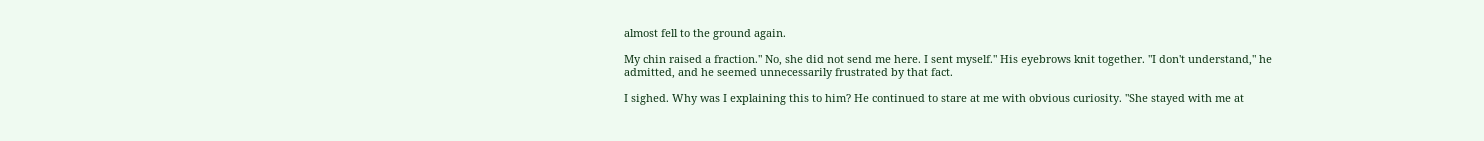almost fell to the ground again.

My chin raised a fraction." No, she did not send me here. I sent myself." His eyebrows knit together. "I don't understand," he admitted, and he seemed unnecessarily frustrated by that fact.

I sighed. Why was I explaining this to him? He continued to stare at me with obvious curiosity. "She stayed with me at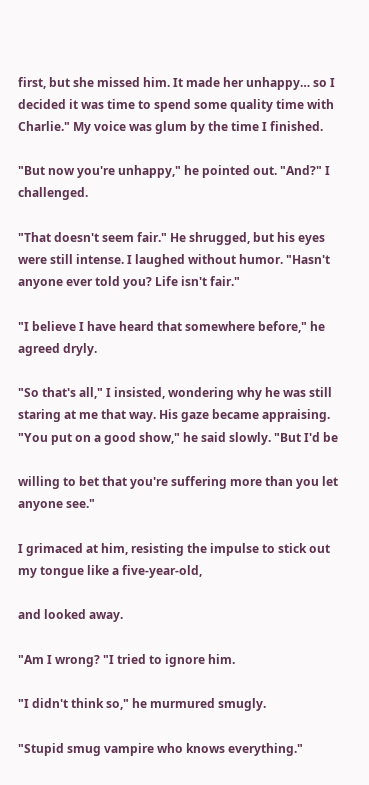first, but she missed him. It made her unhappy… so I decided it was time to spend some quality time with Charlie." My voice was glum by the time I finished.

"But now you're unhappy," he pointed out. "And?" I challenged.

"That doesn't seem fair." He shrugged, but his eyes were still intense. I laughed without humor. "Hasn't anyone ever told you? Life isn't fair."

"I believe I have heard that somewhere before," he agreed dryly.

"So that's all," I insisted, wondering why he was still staring at me that way. His gaze became appraising. "You put on a good show," he said slowly. "But I'd be

willing to bet that you're suffering more than you let anyone see."

I grimaced at him, resisting the impulse to stick out my tongue like a five-year-old,

and looked away.

"Am I wrong? "I tried to ignore him.

"I didn't think so," he murmured smugly.

"Stupid smug vampire who knows everything."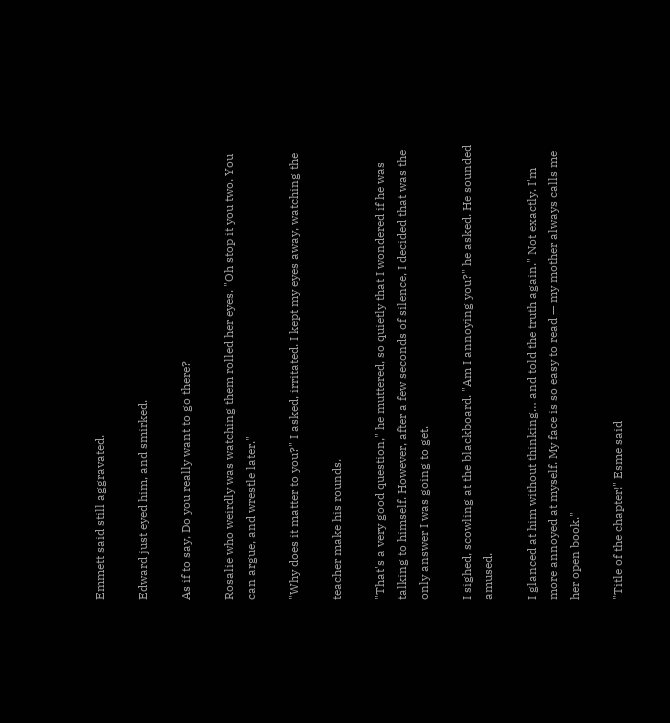Emmett said still aggravated.

Edward just eyed him, and smirked.

As if to say, Do you really want to go there?

Rosalie who weirdly was watching them rolled her eyes. "Oh stop it you two. You can argue, and wrestle later."

"Why does it matter to you?" I asked, irritated. I kept my eyes away, watching the

teacher make his rounds.

"That's a very good question," he muttered, so quietly that I wondered if he was talking to himself. However, after a few seconds of silence, I decided that was the only answer I was going to get.

I sighed, scowling at the blackboard. "Am I annoying you?" he asked. He sounded amused.

I glanced at him without thinking… and told the truth again." Not exactly. I'm more annoyed at myself. My face is so easy to read — my mother always calls me her open book."

"Title of the chapter!" Esme said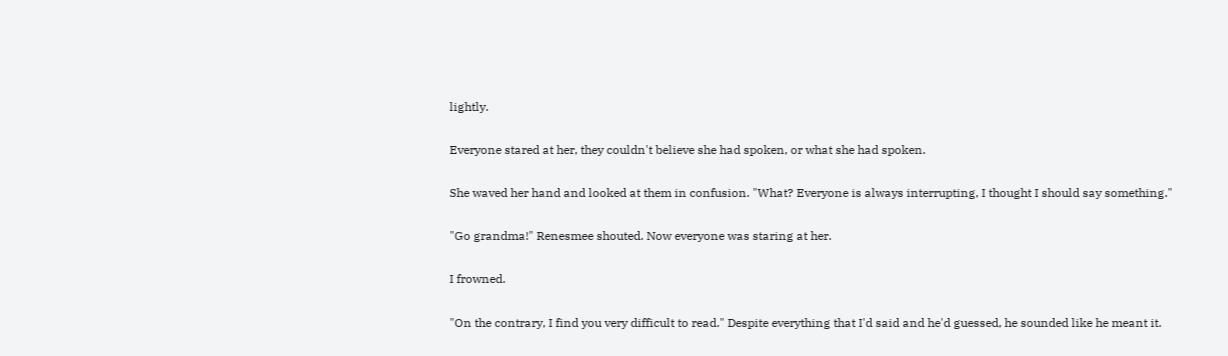lightly.

Everyone stared at her, they couldn't believe she had spoken, or what she had spoken.

She waved her hand and looked at them in confusion. "What? Everyone is always interrupting, I thought I should say something."

"Go grandma!" Renesmee shouted. Now everyone was staring at her.

I frowned.

"On the contrary, I find you very difficult to read." Despite everything that I'd said and he'd guessed, he sounded like he meant it.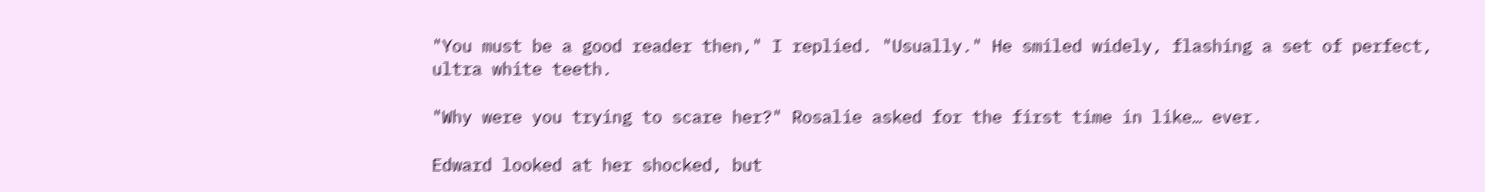"You must be a good reader then," I replied. "Usually." He smiled widely, flashing a set of perfect, ultra white teeth.

"Why were you trying to scare her?" Rosalie asked for the first time in like… ever.

Edward looked at her shocked, but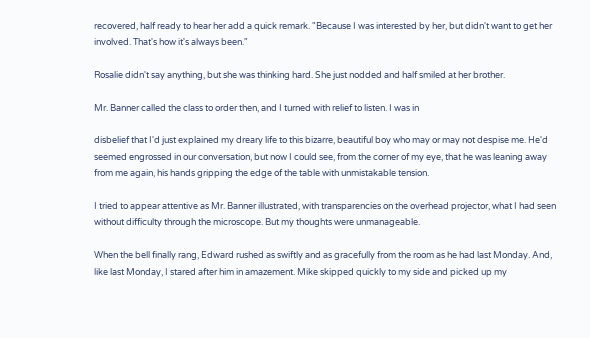recovered, half ready to hear her add a quick remark. "Because I was interested by her, but didn't want to get her involved. That's how it's always been."

Rosalie didn't say anything, but she was thinking hard. She just nodded and half smiled at her brother.

Mr. Banner called the class to order then, and I turned with relief to listen. I was in

disbelief that I'd just explained my dreary life to this bizarre, beautiful boy who may or may not despise me. He'd seemed engrossed in our conversation, but now I could see, from the corner of my eye, that he was leaning away from me again, his hands gripping the edge of the table with unmistakable tension.

I tried to appear attentive as Mr. Banner illustrated, with transparencies on the overhead projector, what I had seen without difficulty through the microscope. But my thoughts were unmanageable.

When the bell finally rang, Edward rushed as swiftly and as gracefully from the room as he had last Monday. And, like last Monday, I stared after him in amazement. Mike skipped quickly to my side and picked up my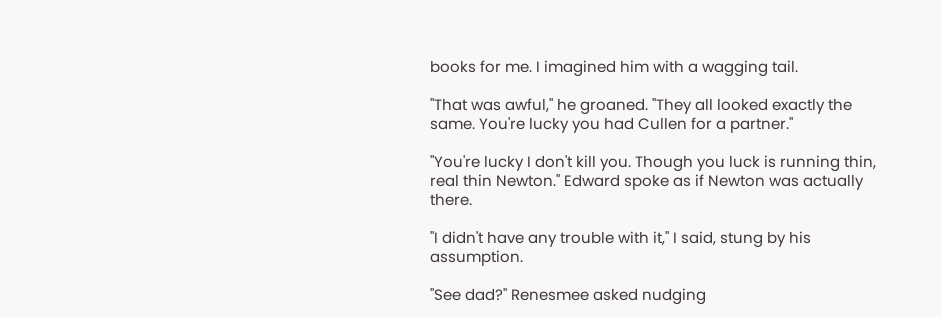books for me. I imagined him with a wagging tail.

"That was awful," he groaned. "They all looked exactly the same. You're lucky you had Cullen for a partner."

"You're lucky I don't kill you. Though you luck is running thin, real thin Newton." Edward spoke as if Newton was actually there.

"I didn't have any trouble with it," I said, stung by his assumption.

"See dad?" Renesmee asked nudging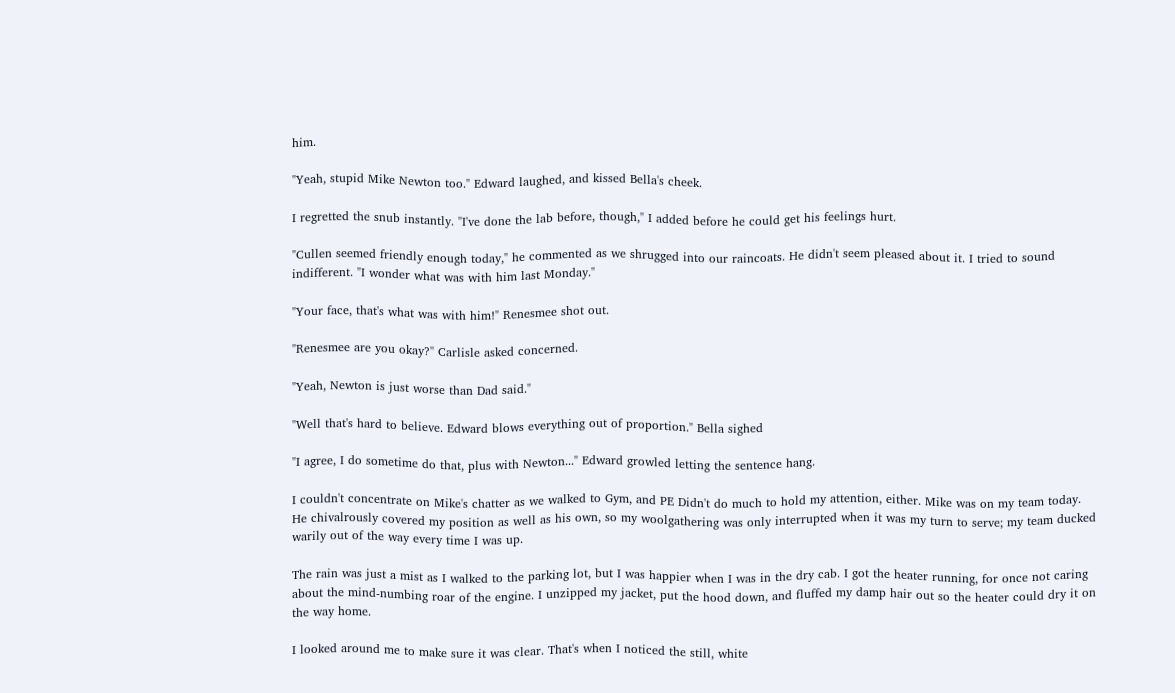him.

"Yeah, stupid Mike Newton too." Edward laughed, and kissed Bella's cheek.

I regretted the snub instantly. "I've done the lab before, though," I added before he could get his feelings hurt.

"Cullen seemed friendly enough today," he commented as we shrugged into our raincoats. He didn't seem pleased about it. I tried to sound indifferent. "I wonder what was with him last Monday."

"Your face, that's what was with him!" Renesmee shot out.

"Renesmee are you okay?" Carlisle asked concerned.

"Yeah, Newton is just worse than Dad said."

"Well that's hard to believe. Edward blows everything out of proportion." Bella sighed

"I agree, I do sometime do that, plus with Newton..." Edward growled letting the sentence hang.

I couldn't concentrate on Mike's chatter as we walked to Gym, and PE Didn't do much to hold my attention, either. Mike was on my team today. He chivalrously covered my position as well as his own, so my woolgathering was only interrupted when it was my turn to serve; my team ducked warily out of the way every time I was up.

The rain was just a mist as I walked to the parking lot, but I was happier when I was in the dry cab. I got the heater running, for once not caring about the mind-numbing roar of the engine. I unzipped my jacket, put the hood down, and fluffed my damp hair out so the heater could dry it on the way home.

I looked around me to make sure it was clear. That's when I noticed the still, white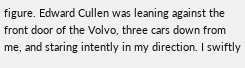figure. Edward Cullen was leaning against the front door of the Volvo, three cars down from me, and staring intently in my direction. I swiftly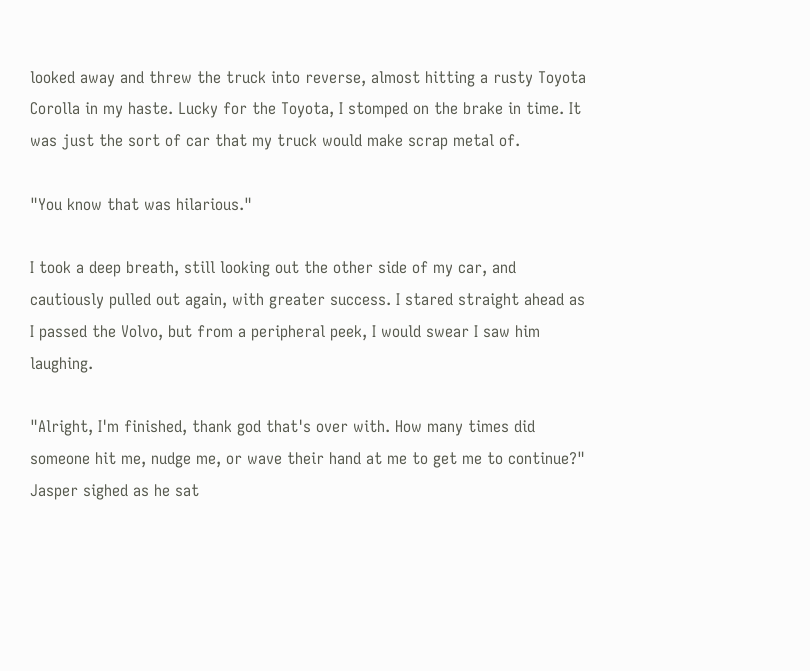looked away and threw the truck into reverse, almost hitting a rusty Toyota Corolla in my haste. Lucky for the Toyota, I stomped on the brake in time. It was just the sort of car that my truck would make scrap metal of.

"You know that was hilarious."

I took a deep breath, still looking out the other side of my car, and cautiously pulled out again, with greater success. I stared straight ahead as I passed the Volvo, but from a peripheral peek, I would swear I saw him laughing.

"Alright, I'm finished, thank god that's over with. How many times did someone hit me, nudge me, or wave their hand at me to get me to continue?" Jasper sighed as he sat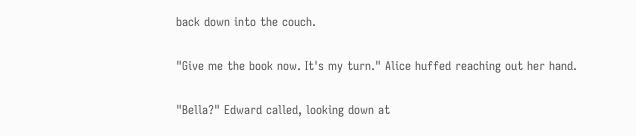back down into the couch.

"Give me the book now. It's my turn." Alice huffed reaching out her hand.

"Bella?" Edward called, looking down at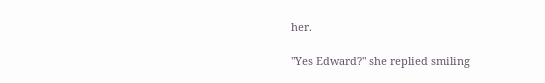her.

"Yes Edward?" she replied smiling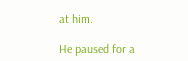at him.

He paused for a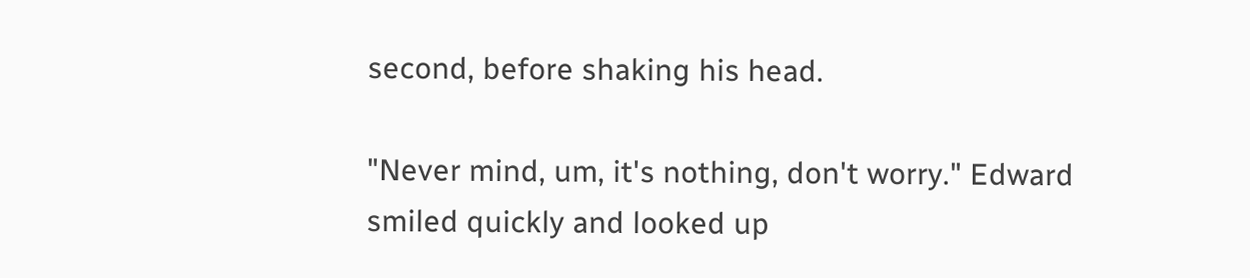second, before shaking his head.

"Never mind, um, it's nothing, don't worry." Edward smiled quickly and looked up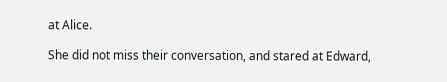at Alice.

She did not miss their conversation, and stared at Edward,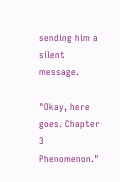sending him a silent message.

"Okay, here goes. Chapter 3 Phenomenon."